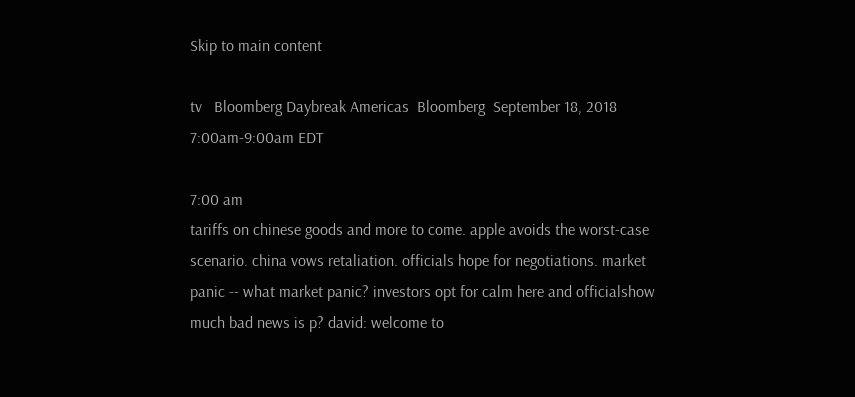Skip to main content

tv   Bloomberg Daybreak Americas  Bloomberg  September 18, 2018 7:00am-9:00am EDT

7:00 am
tariffs on chinese goods and more to come. apple avoids the worst-case scenario. china vows retaliation. officials hope for negotiations. market panic -- what market panic? investors opt for calm here and officialshow much bad news is p? david: welcome to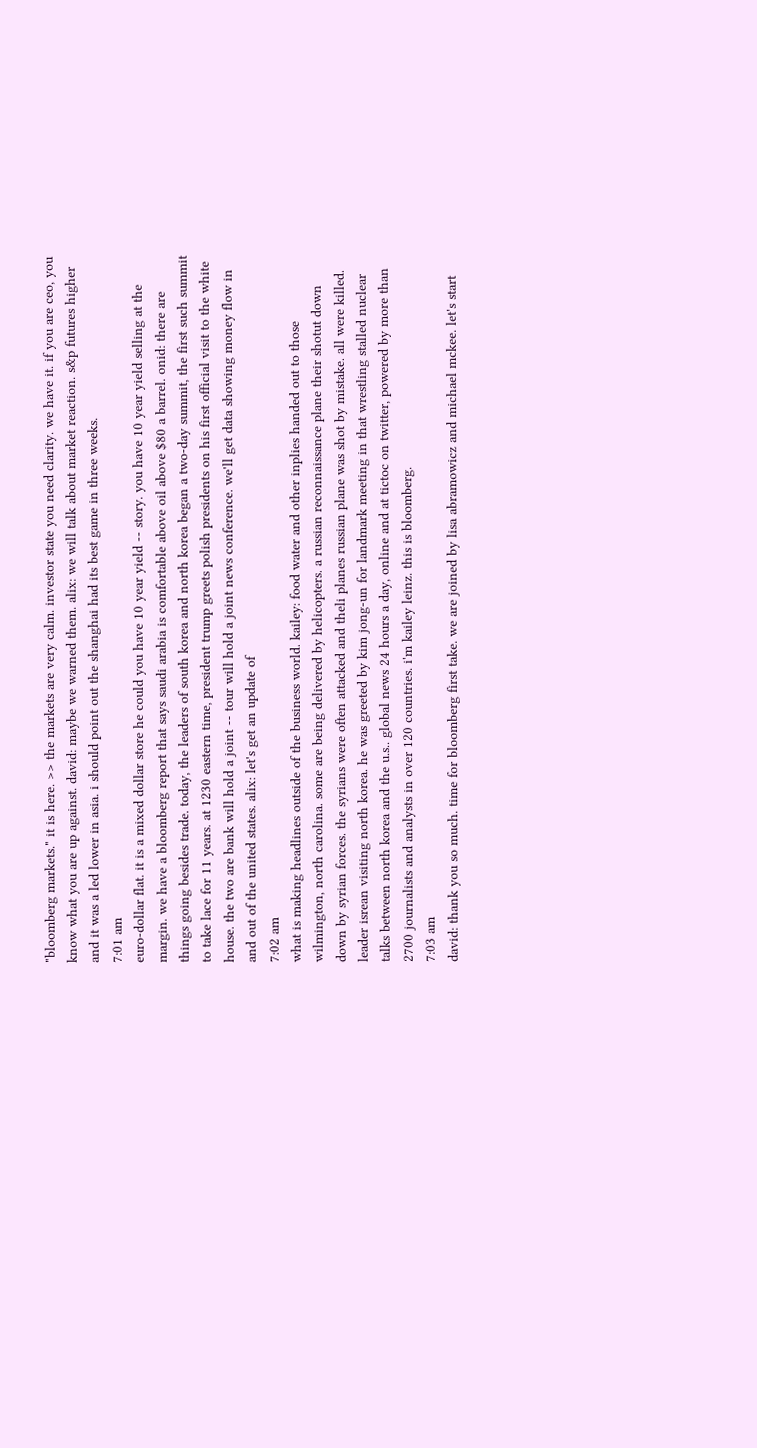"bloomberg markets." it is here. >> the markets are very calm. investor state you need clarity. we have it. if you are ceo, you know what you are up against. david: maybe we warned them. alix: we will talk about market reaction. s&p futures higher and it was a led lower in asia. i should point out the shanghai had its best game in three weeks.
7:01 am
euro-dollar flat. it is a mixed dollar store he could you have 10 year yield -- story. you have 10 year yield selling at the margin. we have a bloomberg report that says saudi arabia is comfortable above oil above $80 a barrel. onid: there are things going besides trade. today, the leaders of south korea and north korea began a two-day summit, the first such summit to take lace for 11 years. at 1230 eastern time, president trump greets polish presidents on his first official visit to the white house. the two are bank will hold a joint -- tour will hold a joint news conference. we'll get data showing money flow in and out of the united states. alix: let's get an update of
7:02 am
what is making headlines outside of the business world. kailey: food water and other inplies handed out to those wilmington, north carolina. some are being delivered by helicopters. a russian reconnaissance plane their shotut down down by syrian forces. the syrians were often attacked and theli planes russian plane was shot by mistake. all were killed. leader isrean visiting north korea. he was greeted by kim jong-un for landmark meeting in that wrestling stalled nuclear talks between north korea and the u.s.. global news 24 hours a day, online and at tictoc on twitter, powered by more than 2700 journalists and analysts in over 120 countries. i'm kailey leinz. this is bloomberg.
7:03 am
david: thank you so much. time for bloomberg first take. we are joined by lisa abramowicz and michael mckee. let's start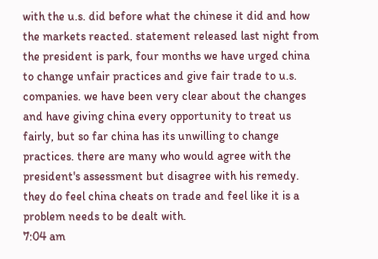with the u.s. did before what the chinese it did and how the markets reacted. statement released last night from the president is park, four months we have urged china to change unfair practices and give fair trade to u.s. companies. we have been very clear about the changes and have giving china every opportunity to treat us fairly, but so far china has its unwilling to change practices. there are many who would agree with the president's assessment but disagree with his remedy. they do feel china cheats on trade and feel like it is a problem needs to be dealt with.
7:04 am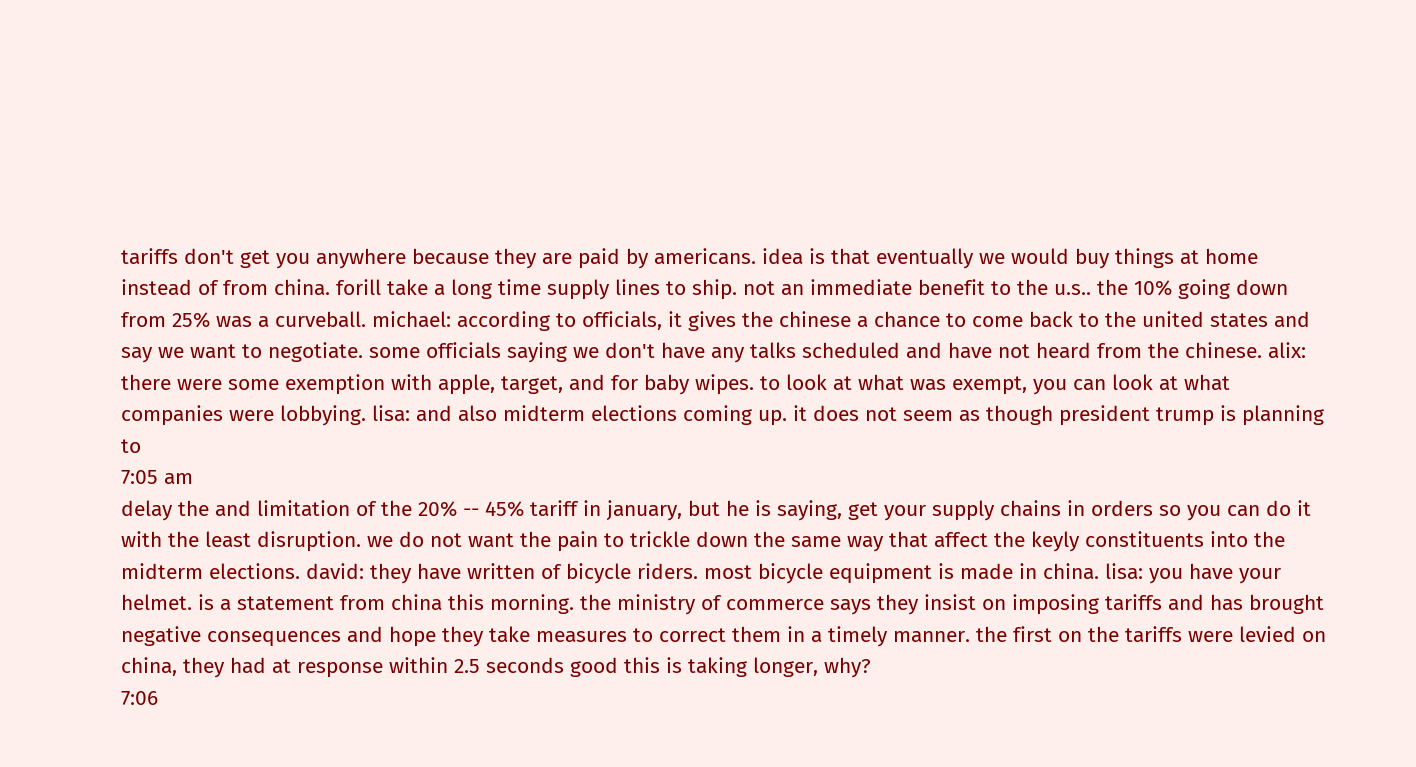tariffs don't get you anywhere because they are paid by americans. idea is that eventually we would buy things at home instead of from china. forill take a long time supply lines to ship. not an immediate benefit to the u.s.. the 10% going down from 25% was a curveball. michael: according to officials, it gives the chinese a chance to come back to the united states and say we want to negotiate. some officials saying we don't have any talks scheduled and have not heard from the chinese. alix: there were some exemption with apple, target, and for baby wipes. to look at what was exempt, you can look at what companies were lobbying. lisa: and also midterm elections coming up. it does not seem as though president trump is planning to
7:05 am
delay the and limitation of the 20% -- 45% tariff in january, but he is saying, get your supply chains in orders so you can do it with the least disruption. we do not want the pain to trickle down the same way that affect the keyly constituents into the midterm elections. david: they have written of bicycle riders. most bicycle equipment is made in china. lisa: you have your helmet. is a statement from china this morning. the ministry of commerce says they insist on imposing tariffs and has brought negative consequences and hope they take measures to correct them in a timely manner. the first on the tariffs were levied on china, they had at response within 2.5 seconds good this is taking longer, why?
7:06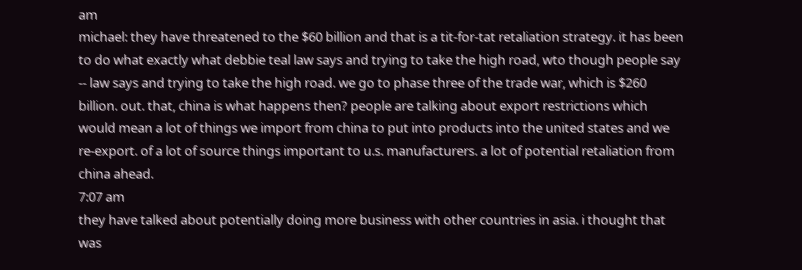am
michael: they have threatened to the $60 billion and that is a tit-for-tat retaliation strategy. it has been to do what exactly what debbie teal law says and trying to take the high road, wto though people say -- law says and trying to take the high road. we go to phase three of the trade war, which is $260 billion. out. that, china is what happens then? people are talking about export restrictions which would mean a lot of things we import from china to put into products into the united states and we re-export. of a lot of source things important to u.s. manufacturers. a lot of potential retaliation from china ahead.
7:07 am
they have talked about potentially doing more business with other countries in asia. i thought that was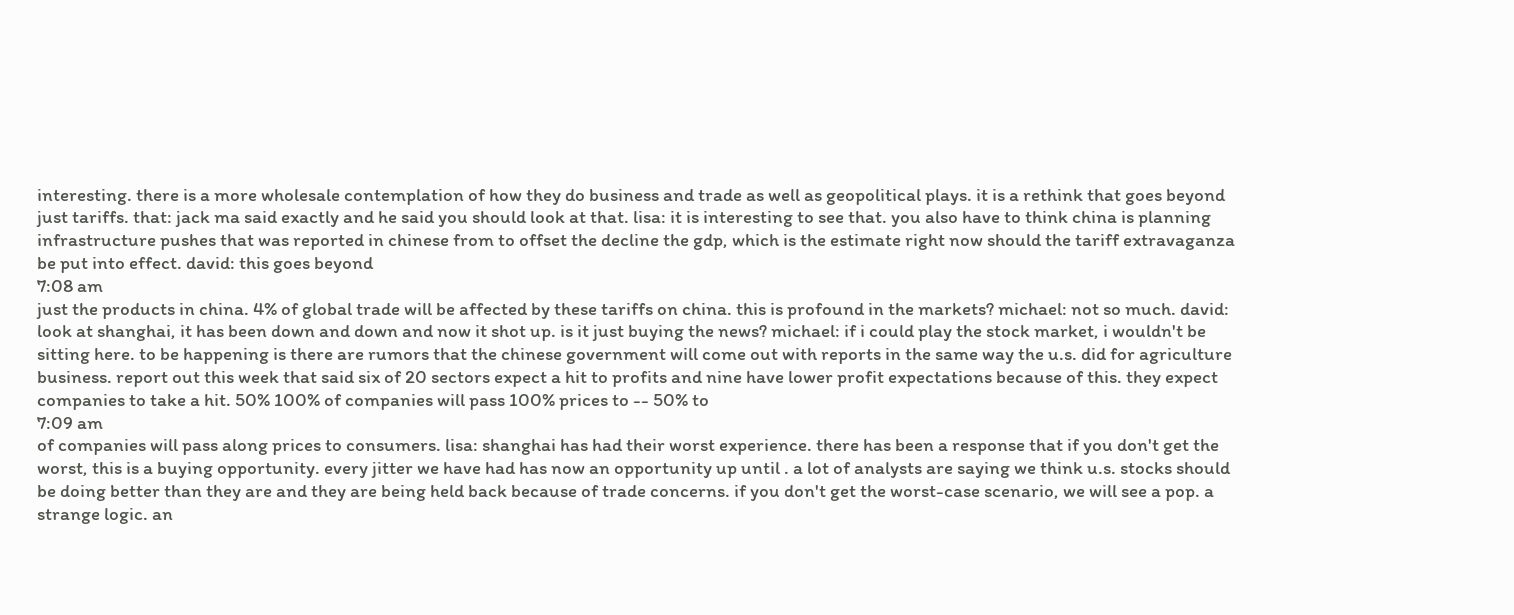interesting. there is a more wholesale contemplation of how they do business and trade as well as geopolitical plays. it is a rethink that goes beyond just tariffs. that: jack ma said exactly and he said you should look at that. lisa: it is interesting to see that. you also have to think china is planning infrastructure pushes that was reported in chinese from to offset the decline the gdp, which is the estimate right now should the tariff extravaganza be put into effect. david: this goes beyond
7:08 am
just the products in china. 4% of global trade will be affected by these tariffs on china. this is profound in the markets? michael: not so much. david: look at shanghai, it has been down and down and now it shot up. is it just buying the news? michael: if i could play the stock market, i wouldn't be sitting here. to be happening is there are rumors that the chinese government will come out with reports in the same way the u.s. did for agriculture business. report out this week that said six of 20 sectors expect a hit to profits and nine have lower profit expectations because of this. they expect companies to take a hit. 50% 100% of companies will pass 100% prices to -- 50% to
7:09 am
of companies will pass along prices to consumers. lisa: shanghai has had their worst experience. there has been a response that if you don't get the worst, this is a buying opportunity. every jitter we have had has now an opportunity up until . a lot of analysts are saying we think u.s. stocks should be doing better than they are and they are being held back because of trade concerns. if you don't get the worst-case scenario, we will see a pop. a strange logic. an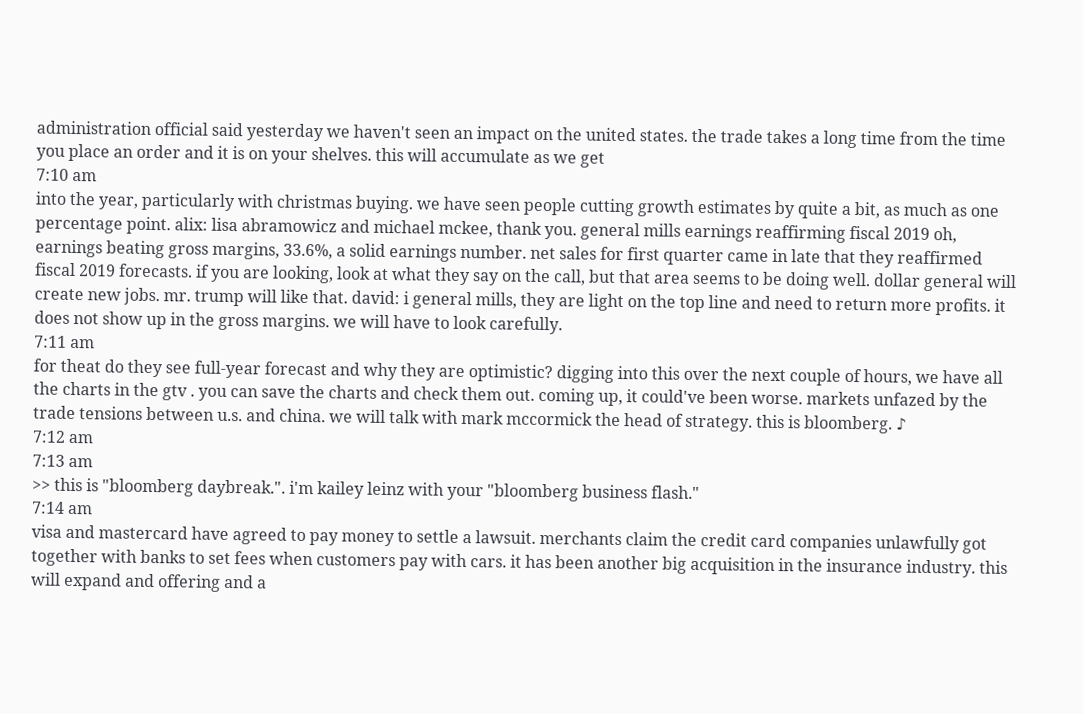administration official said yesterday we haven't seen an impact on the united states. the trade takes a long time from the time you place an order and it is on your shelves. this will accumulate as we get
7:10 am
into the year, particularly with christmas buying. we have seen people cutting growth estimates by quite a bit, as much as one percentage point. alix: lisa abramowicz and michael mckee, thank you. general mills earnings reaffirming fiscal 2019 oh, earnings beating gross margins, 33.6%, a solid earnings number. net sales for first quarter came in late that they reaffirmed fiscal 2019 forecasts. if you are looking, look at what they say on the call, but that area seems to be doing well. dollar general will create new jobs. mr. trump will like that. david: i general mills, they are light on the top line and need to return more profits. it does not show up in the gross margins. we will have to look carefully.
7:11 am
for theat do they see full-year forecast and why they are optimistic? digging into this over the next couple of hours, we have all the charts in the gtv . you can save the charts and check them out. coming up, it could've been worse. markets unfazed by the trade tensions between u.s. and china. we will talk with mark mccormick the head of strategy. this is bloomberg. ♪
7:12 am
7:13 am
>> this is "bloomberg daybreak.". i'm kailey leinz with your "bloomberg business flash."
7:14 am
visa and mastercard have agreed to pay money to settle a lawsuit. merchants claim the credit card companies unlawfully got together with banks to set fees when customers pay with cars. it has been another big acquisition in the insurance industry. this will expand and offering and a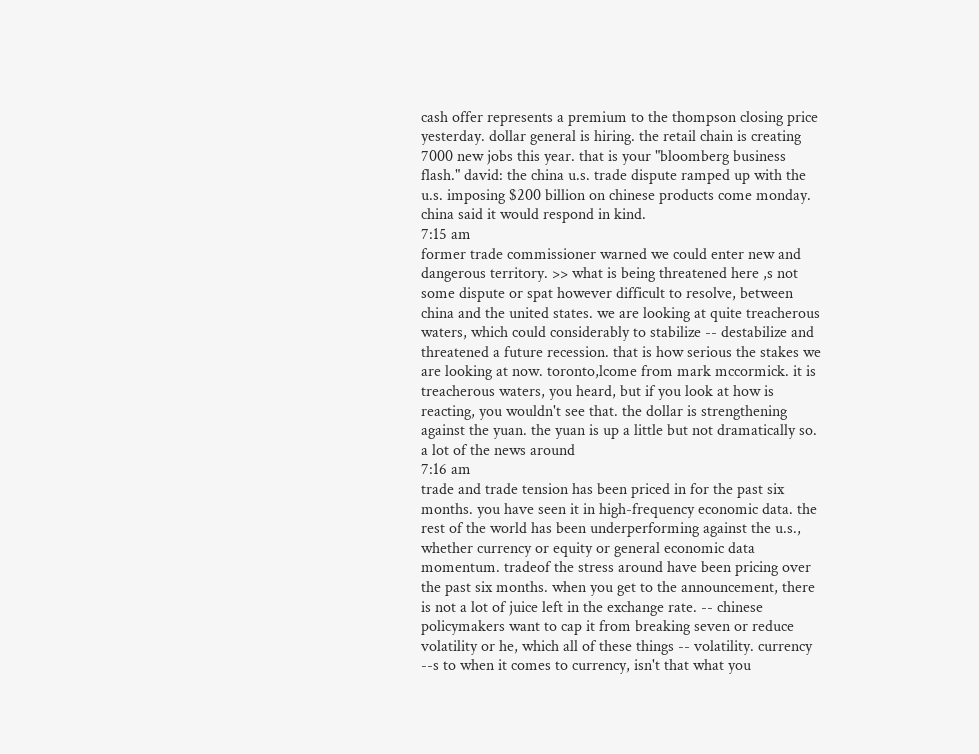cash offer represents a premium to the thompson closing price yesterday. dollar general is hiring. the retail chain is creating 7000 new jobs this year. that is your "bloomberg business flash." david: the china u.s. trade dispute ramped up with the u.s. imposing $200 billion on chinese products come monday. china said it would respond in kind.
7:15 am
former trade commissioner warned we could enter new and dangerous territory. >> what is being threatened here ,s not some dispute or spat however difficult to resolve, between china and the united states. we are looking at quite treacherous waters, which could considerably to stabilize -- destabilize and threatened a future recession. that is how serious the stakes we are looking at now. toronto,lcome from mark mccormick. it is treacherous waters, you heard, but if you look at how is reacting, you wouldn't see that. the dollar is strengthening against the yuan. the yuan is up a little but not dramatically so. a lot of the news around
7:16 am
trade and trade tension has been priced in for the past six months. you have seen it in high-frequency economic data. the rest of the world has been underperforming against the u.s., whether currency or equity or general economic data momentum. tradeof the stress around have been pricing over the past six months. when you get to the announcement, there is not a lot of juice left in the exchange rate. -- chinese policymakers want to cap it from breaking seven or reduce volatility or he, which all of these things -- volatility. currency --s to when it comes to currency, isn't that what you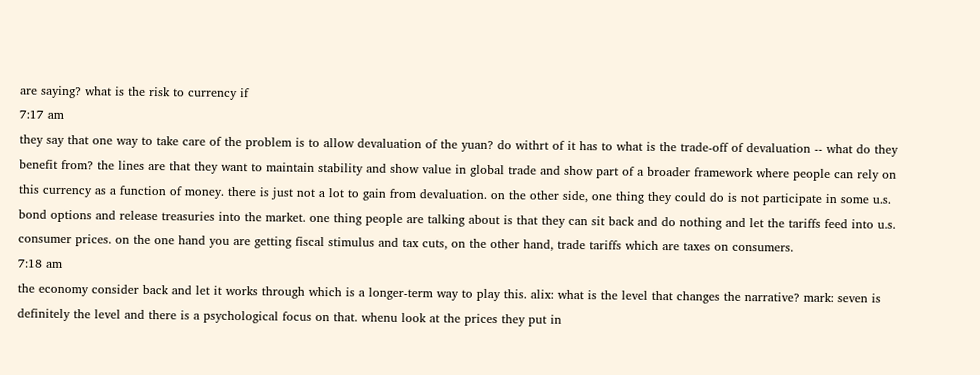are saying? what is the risk to currency if
7:17 am
they say that one way to take care of the problem is to allow devaluation of the yuan? do withrt of it has to what is the trade-off of devaluation -- what do they benefit from? the lines are that they want to maintain stability and show value in global trade and show part of a broader framework where people can rely on this currency as a function of money. there is just not a lot to gain from devaluation. on the other side, one thing they could do is not participate in some u.s. bond options and release treasuries into the market. one thing people are talking about is that they can sit back and do nothing and let the tariffs feed into u.s. consumer prices. on the one hand you are getting fiscal stimulus and tax cuts, on the other hand, trade tariffs which are taxes on consumers.
7:18 am
the economy consider back and let it works through which is a longer-term way to play this. alix: what is the level that changes the narrative? mark: seven is definitely the level and there is a psychological focus on that. whenu look at the prices they put in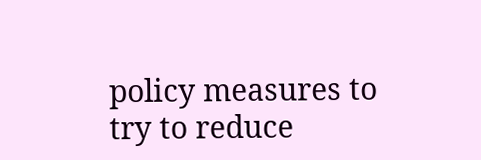policy measures to try to reduce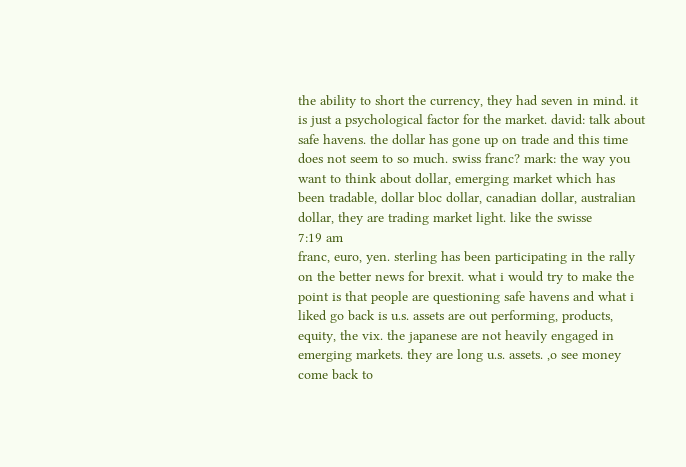the ability to short the currency, they had seven in mind. it is just a psychological factor for the market. david: talk about safe havens. the dollar has gone up on trade and this time does not seem to so much. swiss franc? mark: the way you want to think about dollar, emerging market which has been tradable, dollar bloc dollar, canadian dollar, australian dollar, they are trading market light. like the swisse
7:19 am
franc, euro, yen. sterling has been participating in the rally on the better news for brexit. what i would try to make the point is that people are questioning safe havens and what i liked go back is u.s. assets are out performing, products, equity, the vix. the japanese are not heavily engaged in emerging markets. they are long u.s. assets. ,o see money come back to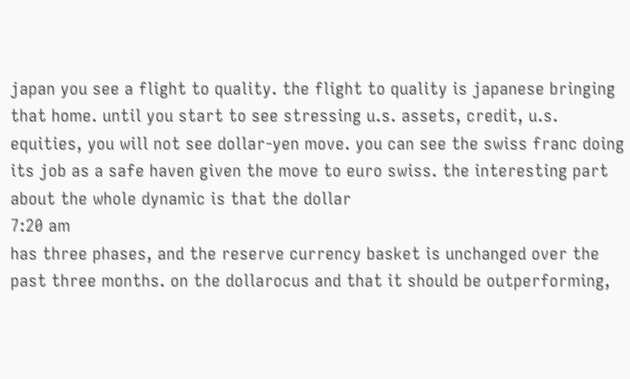japan you see a flight to quality. the flight to quality is japanese bringing that home. until you start to see stressing u.s. assets, credit, u.s. equities, you will not see dollar-yen move. you can see the swiss franc doing its job as a safe haven given the move to euro swiss. the interesting part about the whole dynamic is that the dollar
7:20 am
has three phases, and the reserve currency basket is unchanged over the past three months. on the dollarocus and that it should be outperforming,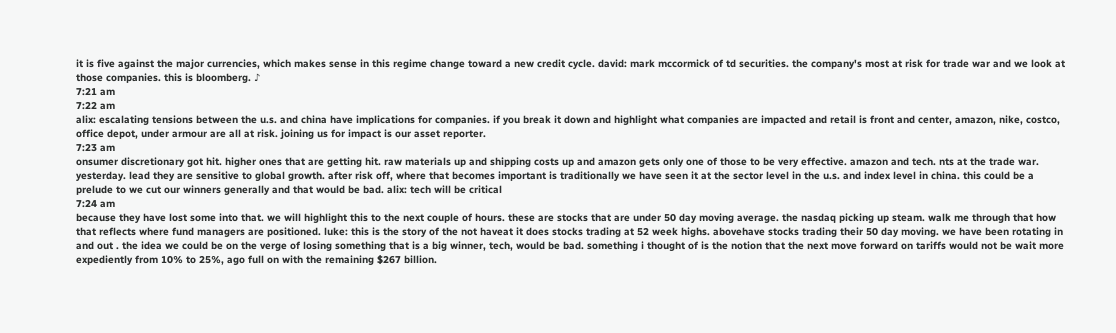it is five against the major currencies, which makes sense in this regime change toward a new credit cycle. david: mark mccormick of td securities. the company's most at risk for trade war and we look at those companies. this is bloomberg. ♪
7:21 am
7:22 am
alix: escalating tensions between the u.s. and china have implications for companies. if you break it down and highlight what companies are impacted and retail is front and center, amazon, nike, costco, office depot, under armour are all at risk. joining us for impact is our asset reporter.
7:23 am
onsumer discretionary got hit. higher ones that are getting hit. raw materials up and shipping costs up and amazon gets only one of those to be very effective. amazon and tech. nts at the trade war. yesterday. lead they are sensitive to global growth. after risk off, where that becomes important is traditionally we have seen it at the sector level in the u.s. and index level in china. this could be a prelude to we cut our winners generally and that would be bad. alix: tech will be critical
7:24 am
because they have lost some into that. we will highlight this to the next couple of hours. these are stocks that are under 50 day moving average. the nasdaq picking up steam. walk me through that how that reflects where fund managers are positioned. luke: this is the story of the not haveat it does stocks trading at 52 week highs. abovehave stocks trading their 50 day moving. we have been rotating in and out . the idea we could be on the verge of losing something that is a big winner, tech, would be bad. something i thought of is the notion that the next move forward on tariffs would not be wait more expediently from 10% to 25%, ago full on with the remaining $267 billion.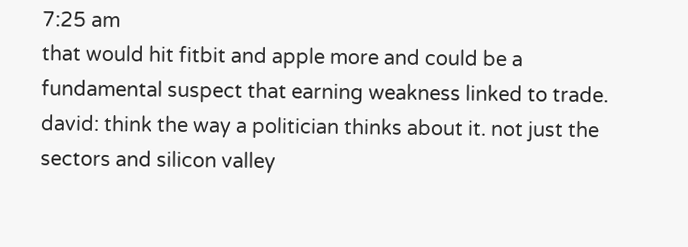7:25 am
that would hit fitbit and apple more and could be a fundamental suspect that earning weakness linked to trade. david: think the way a politician thinks about it. not just the sectors and silicon valley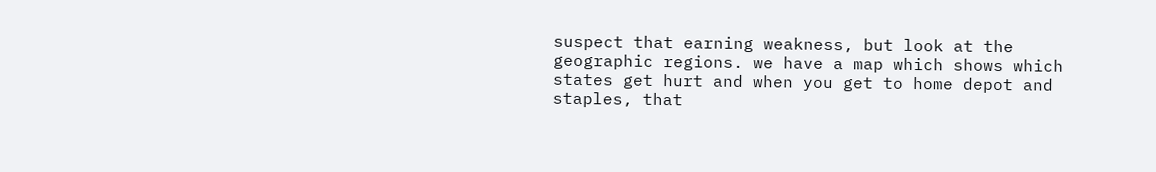suspect that earning weakness, but look at the geographic regions. we have a map which shows which states get hurt and when you get to home depot and staples, that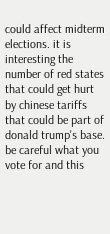could affect midterm elections. it is interesting the number of red states that could get hurt by chinese tariffs that could be part of donald trump's base. be careful what you vote for and this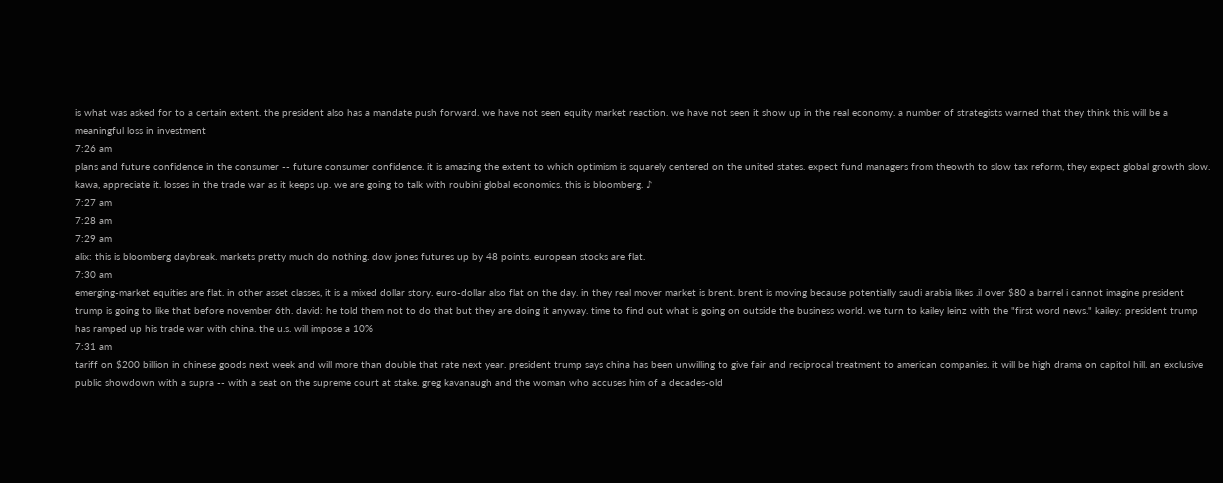is what was asked for to a certain extent. the president also has a mandate push forward. we have not seen equity market reaction. we have not seen it show up in the real economy. a number of strategists warned that they think this will be a meaningful loss in investment
7:26 am
plans and future confidence in the consumer -- future consumer confidence. it is amazing the extent to which optimism is squarely centered on the united states. expect fund managers from theowth to slow tax reform, they expect global growth slow. kawa, appreciate it. losses in the trade war as it keeps up. we are going to talk with roubini global economics. this is bloomberg. ♪
7:27 am
7:28 am
7:29 am
alix: this is bloomberg daybreak. markets pretty much do nothing. dow jones futures up by 48 points. european stocks are flat.
7:30 am
emerging-market equities are flat. in other asset classes, it is a mixed dollar story. euro-dollar also flat on the day. in they real mover market is brent. brent is moving because potentially saudi arabia likes .il over $80 a barrel i cannot imagine president trump is going to like that before november 6th. david: he told them not to do that but they are doing it anyway. time to find out what is going on outside the business world. we turn to kailey leinz with the "first word news." kailey: president trump has ramped up his trade war with china. the u.s. will impose a 10%
7:31 am
tariff on $200 billion in chinese goods next week and will more than double that rate next year. president trump says china has been unwilling to give fair and reciprocal treatment to american companies. it will be high drama on capitol hill. an exclusive public showdown with a supra -- with a seat on the supreme court at stake. greg kavanaugh and the woman who accuses him of a decades-old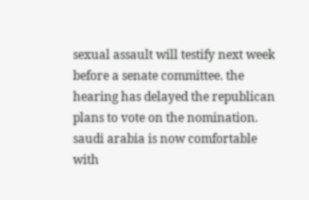sexual assault will testify next week before a senate committee. the hearing has delayed the republican plans to vote on the nomination. saudi arabia is now comfortable with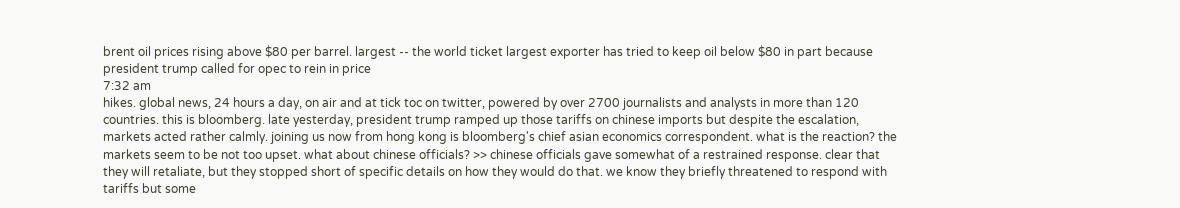brent oil prices rising above $80 per barrel. largest -- the world ticket largest exporter has tried to keep oil below $80 in part because president trump called for opec to rein in price
7:32 am
hikes. global news, 24 hours a day, on air and at tick toc on twitter, powered by over 2700 journalists and analysts in more than 120 countries. this is bloomberg. late yesterday, president trump ramped up those tariffs on chinese imports but despite the escalation, markets acted rather calmly. joining us now from hong kong is bloomberg's chief asian economics correspondent. what is the reaction? the markets seem to be not too upset. what about chinese officials? >> chinese officials gave somewhat of a restrained response. clear that they will retaliate, but they stopped short of specific details on how they would do that. we know they briefly threatened to respond with tariffs but some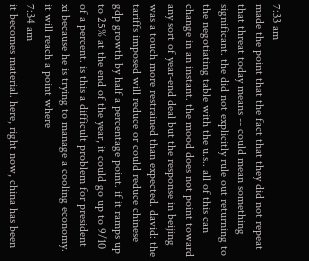7:33 am
made the point that the fact that they did not repeat that threat today means -- could mean something significant. the did not explicitly rule out returning to the negotiating table with the u.s.. all of this can change in an instant. the mood does not point toward any sort of year-end deal but the response in beijing was a touch more restrained than expected. david: the tariffs imposed will reduce or could reduce chinese gdp growth by half a percentage point. if it ramps up to 25% at the end of the year, it could go up to 9/10 of a percent. is this a difficult problem for president xi because he is trying to manage a cooling economy. it will reach a point where
7:34 am
it becomes material. here, right now, china has been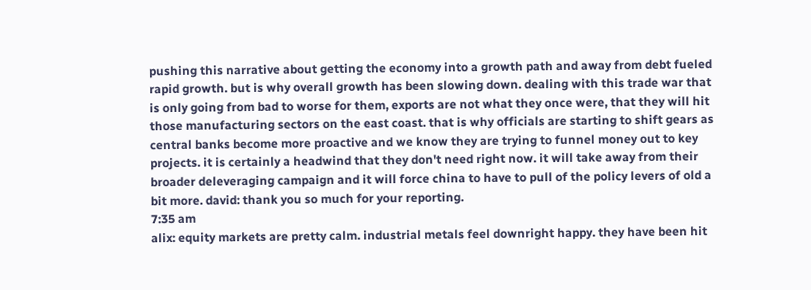pushing this narrative about getting the economy into a growth path and away from debt fueled rapid growth. but is why overall growth has been slowing down. dealing with this trade war that is only going from bad to worse for them, exports are not what they once were, that they will hit those manufacturing sectors on the east coast. that is why officials are starting to shift gears as central banks become more proactive and we know they are trying to funnel money out to key projects. it is certainly a headwind that they don't need right now. it will take away from their broader deleveraging campaign and it will force china to have to pull of the policy levers of old a bit more. david: thank you so much for your reporting.
7:35 am
alix: equity markets are pretty calm. industrial metals feel downright happy. they have been hit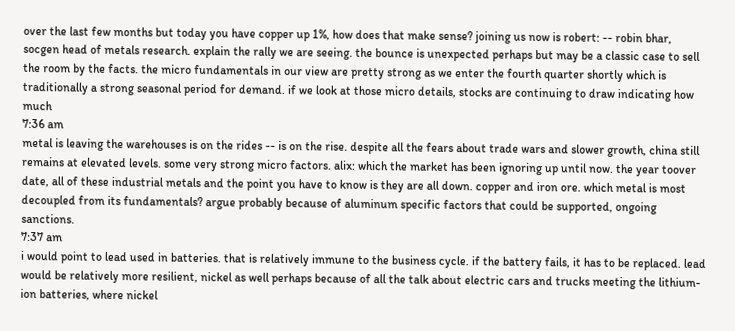over the last few months but today you have copper up 1%, how does that make sense? joining us now is robert: -- robin bhar, socgen head of metals research. explain the rally we are seeing. the bounce is unexpected perhaps but may be a classic case to sell the room by the facts. the micro fundamentals in our view are pretty strong as we enter the fourth quarter shortly which is traditionally a strong seasonal period for demand. if we look at those micro details, stocks are continuing to draw indicating how much
7:36 am
metal is leaving the warehouses is on the rides -- is on the rise. despite all the fears about trade wars and slower growth, china still remains at elevated levels. some very strong micro factors. alix: which the market has been ignoring up until now. the year toover date, all of these industrial metals and the point you have to know is they are all down. copper and iron ore. which metal is most decoupled from its fundamentals? argue probably because of aluminum specific factors that could be supported, ongoing sanctions.
7:37 am
i would point to lead used in batteries. that is relatively immune to the business cycle. if the battery fails, it has to be replaced. lead would be relatively more resilient, nickel as well perhaps because of all the talk about electric cars and trucks meeting the lithium-ion batteries, where nickel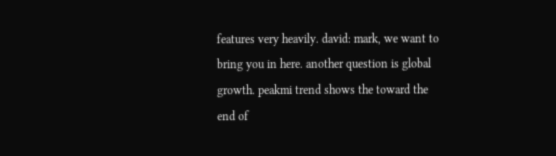features very heavily. david: mark, we want to bring you in here. another question is global growth. peakmi trend shows the toward the end of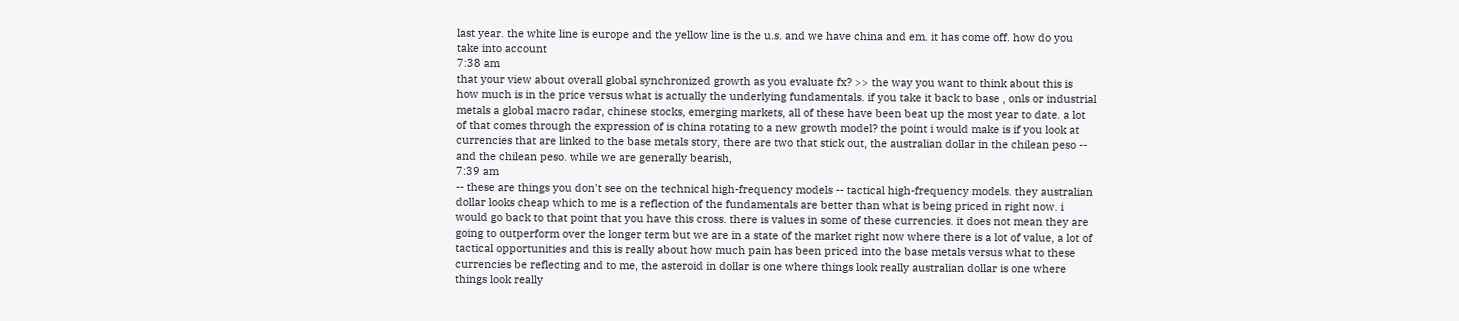last year. the white line is europe and the yellow line is the u.s. and we have china and em. it has come off. how do you take into account
7:38 am
that your view about overall global synchronized growth as you evaluate fx? >> the way you want to think about this is how much is in the price versus what is actually the underlying fundamentals. if you take it back to base , onls or industrial metals a global macro radar, chinese stocks, emerging markets, all of these have been beat up the most year to date. a lot of that comes through the expression of is china rotating to a new growth model? the point i would make is if you look at currencies that are linked to the base metals story, there are two that stick out, the australian dollar in the chilean peso -- and the chilean peso. while we are generally bearish,
7:39 am
-- these are things you don't see on the technical high-frequency models -- tactical high-frequency models. they australian dollar looks cheap which to me is a reflection of the fundamentals are better than what is being priced in right now. i would go back to that point that you have this cross. there is values in some of these currencies. it does not mean they are going to outperform over the longer term but we are in a state of the market right now where there is a lot of value, a lot of tactical opportunities and this is really about how much pain has been priced into the base metals versus what to these currencies be reflecting and to me, the asteroid in dollar is one where things look really australian dollar is one where things look really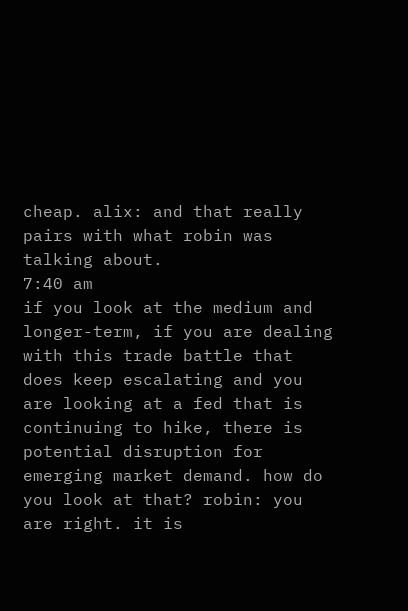cheap. alix: and that really pairs with what robin was talking about.
7:40 am
if you look at the medium and longer-term, if you are dealing with this trade battle that does keep escalating and you are looking at a fed that is continuing to hike, there is potential disruption for emerging market demand. how do you look at that? robin: you are right. it is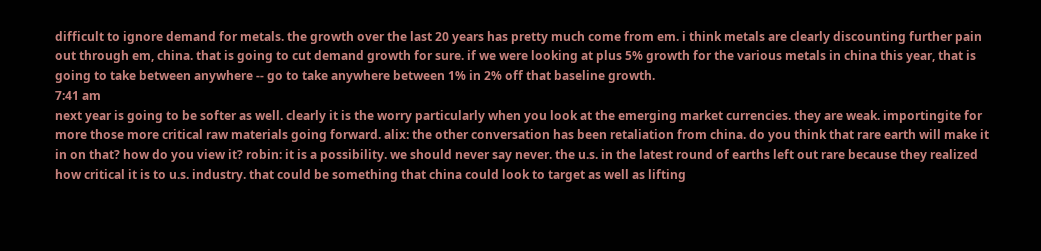difficult to ignore demand for metals. the growth over the last 20 years has pretty much come from em. i think metals are clearly discounting further pain out through em, china. that is going to cut demand growth for sure. if we were looking at plus 5% growth for the various metals in china this year, that is going to take between anywhere -- go to take anywhere between 1% in 2% off that baseline growth.
7:41 am
next year is going to be softer as well. clearly it is the worry particularly when you look at the emerging market currencies. they are weak. importingite for more those more critical raw materials going forward. alix: the other conversation has been retaliation from china. do you think that rare earth will make it in on that? how do you view it? robin: it is a possibility. we should never say never. the u.s. in the latest round of earths left out rare because they realized how critical it is to u.s. industry. that could be something that china could look to target as well as lifting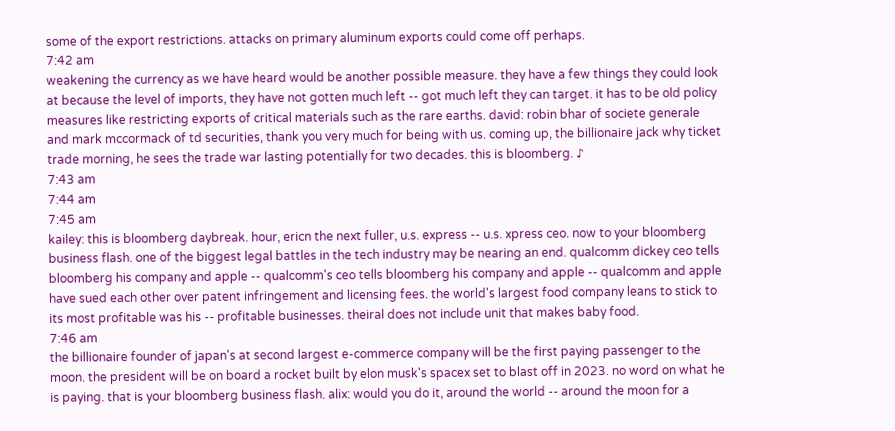some of the export restrictions. attacks on primary aluminum exports could come off perhaps.
7:42 am
weakening the currency as we have heard would be another possible measure. they have a few things they could look at because the level of imports, they have not gotten much left -- got much left they can target. it has to be old policy measures like restricting exports of critical materials such as the rare earths. david: robin bhar of societe generale and mark mccormack of td securities, thank you very much for being with us. coming up, the billionaire jack why ticket trade morning, he sees the trade war lasting potentially for two decades. this is bloomberg. ♪
7:43 am
7:44 am
7:45 am
kailey: this is bloomberg daybreak. hour, ericn the next fuller, u.s. express -- u.s. xpress ceo. now to your bloomberg business flash. one of the biggest legal battles in the tech industry may be nearing an end. qualcomm dickey ceo tells bloomberg his company and apple -- qualcomm's ceo tells bloomberg his company and apple -- qualcomm and apple have sued each other over patent infringement and licensing fees. the world's largest food company leans to stick to its most profitable was his -- profitable businesses. theiral does not include unit that makes baby food.
7:46 am
the billionaire founder of japan's at second largest e-commerce company will be the first paying passenger to the moon. the president will be on board a rocket built by elon musk's spacex set to blast off in 2023. no word on what he is paying. that is your bloomberg business flash. alix: would you do it, around the world -- around the moon for a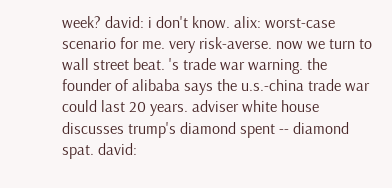week? david: i don't know. alix: worst-case scenario for me. very risk-averse. now we turn to wall street beat. 's trade war warning. the founder of alibaba says the u.s.-china trade war could last 20 years. adviser white house discusses trump's diamond spent -- diamond spat. david: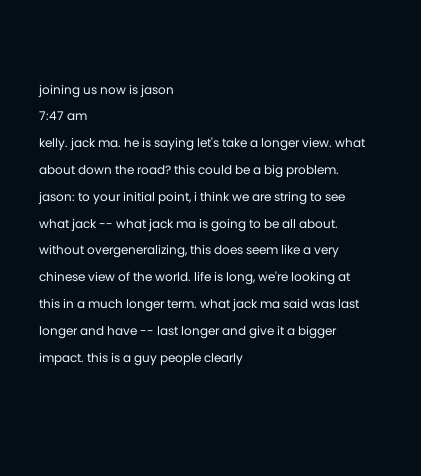joining us now is jason
7:47 am
kelly. jack ma. he is saying let's take a longer view. what about down the road? this could be a big problem. jason: to your initial point, i think we are string to see what jack -- what jack ma is going to be all about. without overgeneralizing, this does seem like a very chinese view of the world. life is long, we're looking at this in a much longer term. what jack ma said was last longer and have -- last longer and give it a bigger impact. this is a guy people clearly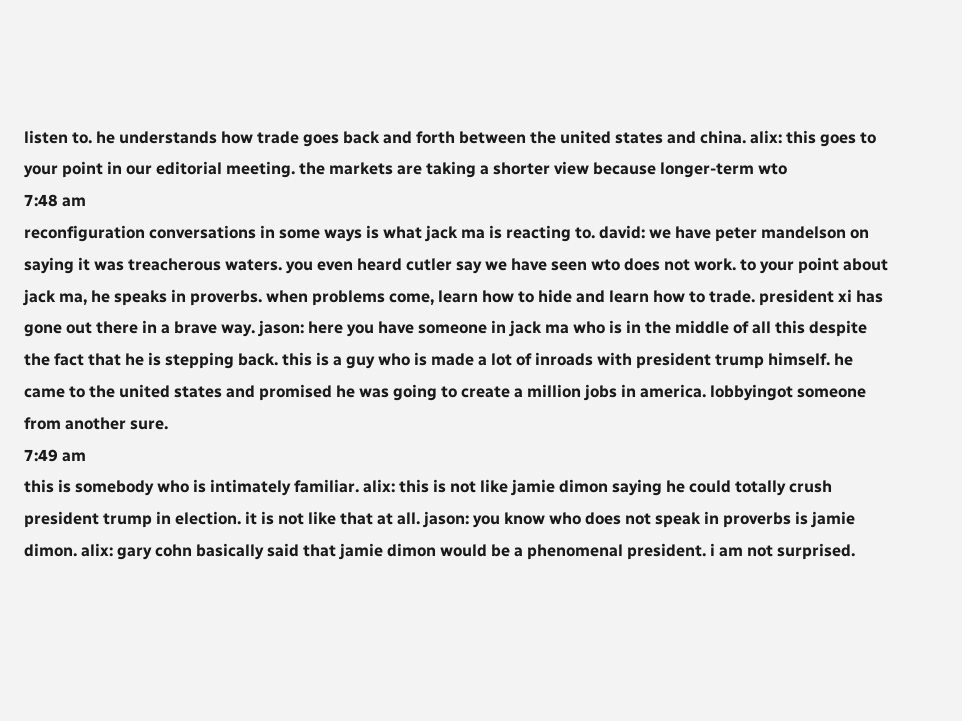listen to. he understands how trade goes back and forth between the united states and china. alix: this goes to your point in our editorial meeting. the markets are taking a shorter view because longer-term wto
7:48 am
reconfiguration conversations in some ways is what jack ma is reacting to. david: we have peter mandelson on saying it was treacherous waters. you even heard cutler say we have seen wto does not work. to your point about jack ma, he speaks in proverbs. when problems come, learn how to hide and learn how to trade. president xi has gone out there in a brave way. jason: here you have someone in jack ma who is in the middle of all this despite the fact that he is stepping back. this is a guy who is made a lot of inroads with president trump himself. he came to the united states and promised he was going to create a million jobs in america. lobbyingot someone from another sure.
7:49 am
this is somebody who is intimately familiar. alix: this is not like jamie dimon saying he could totally crush president trump in election. it is not like that at all. jason: you know who does not speak in proverbs is jamie dimon. alix: gary cohn basically said that jamie dimon would be a phenomenal president. i am not surprised.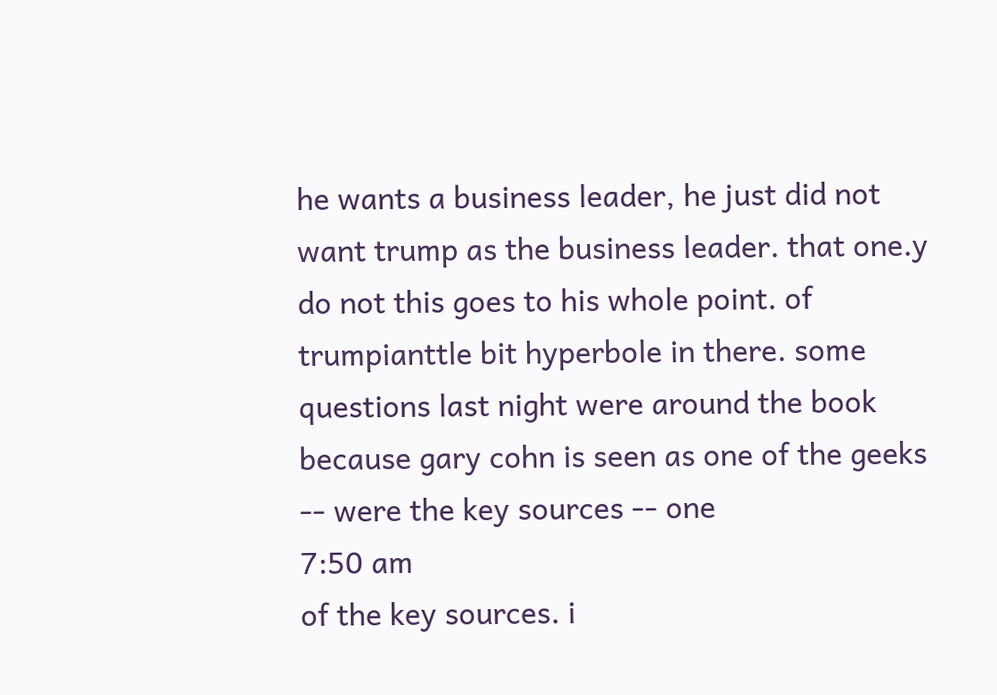he wants a business leader, he just did not want trump as the business leader. that one.y do not this goes to his whole point. of trumpianttle bit hyperbole in there. some questions last night were around the book because gary cohn is seen as one of the geeks -- were the key sources -- one
7:50 am
of the key sources. i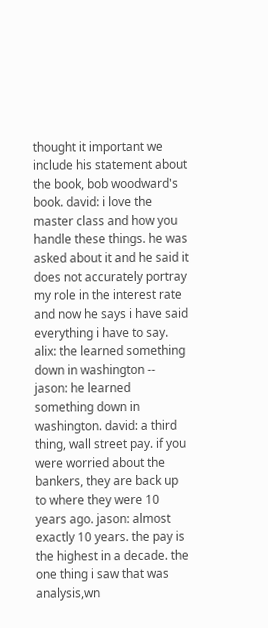thought it important we include his statement about the book, bob woodward's book. david: i love the master class and how you handle these things. he was asked about it and he said it does not accurately portray my role in the interest rate and now he says i have said everything i have to say. alix: the learned something down in washington -- jason: he learned something down in washington. david: a third thing, wall street pay. if you were worried about the bankers, they are back up to where they were 10 years ago. jason: almost exactly 10 years. the pay is the highest in a decade. the one thing i saw that was analysis,wn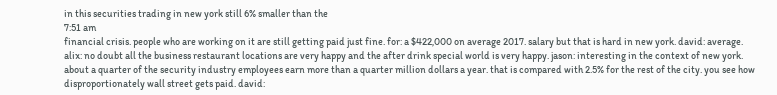in this securities trading in new york still 6% smaller than the
7:51 am
financial crisis. people who are working on it are still getting paid just fine. for: a $422,000 on average 2017. salary but that is hard in new york. david: average. alix: no doubt all the business restaurant locations are very happy and the after drink special world is very happy. jason: interesting in the context of new york. about a quarter of the security industry employees earn more than a quarter million dollars a year. that is compared with 2.5% for the rest of the city. you see how disproportionately wall street gets paid. david: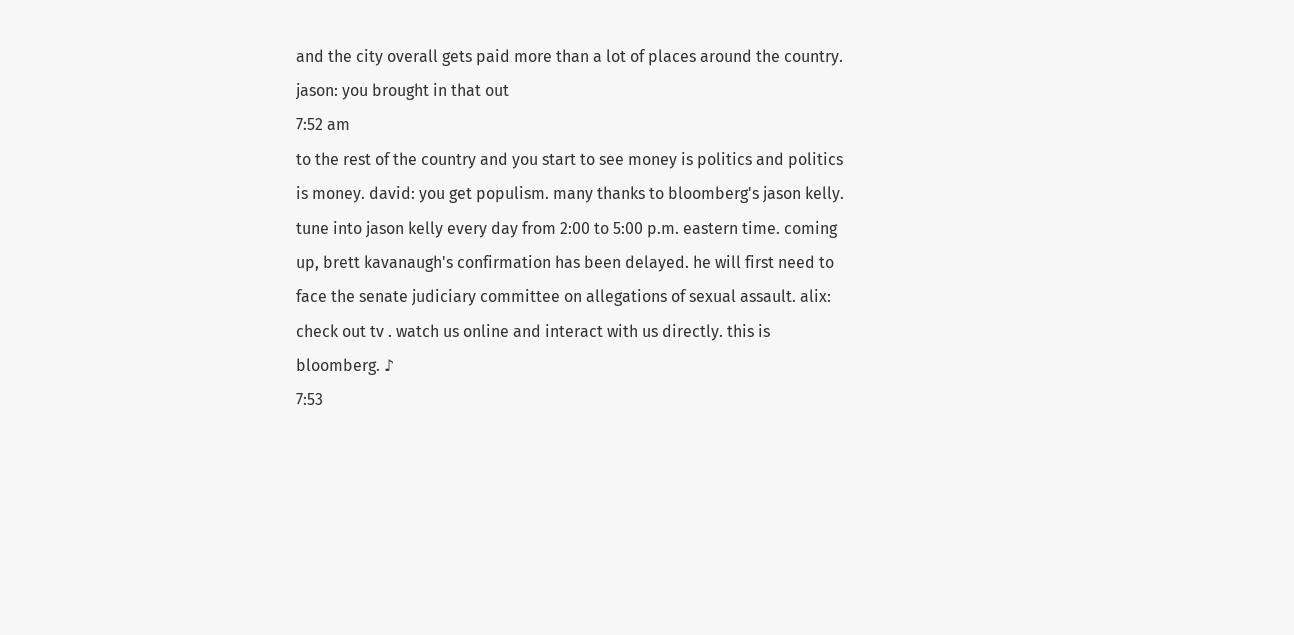and the city overall gets paid more than a lot of places around the country. jason: you brought in that out
7:52 am
to the rest of the country and you start to see money is politics and politics is money. david: you get populism. many thanks to bloomberg's jason kelly. tune into jason kelly every day from 2:00 to 5:00 p.m. eastern time. coming up, brett kavanaugh's confirmation has been delayed. he will first need to face the senate judiciary committee on allegations of sexual assault. alix: check out tv . watch us online and interact with us directly. this is bloomberg. ♪
7:53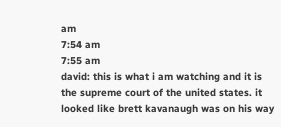am
7:54 am
7:55 am
david: this is what i am watching and it is the supreme court of the united states. it looked like brett kavanaugh was on his way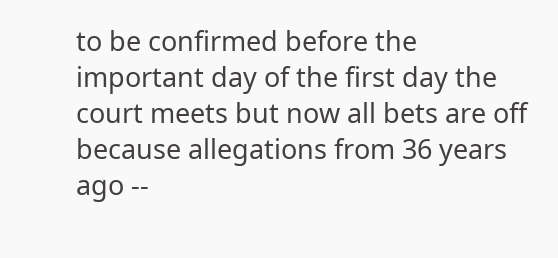to be confirmed before the important day of the first day the court meets but now all bets are off because allegations from 36 years ago --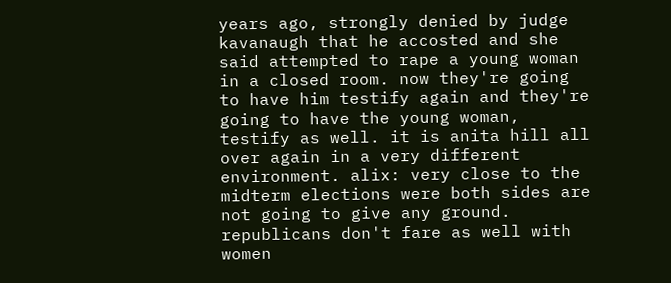years ago, strongly denied by judge kavanaugh that he accosted and she said attempted to rape a young woman in a closed room. now they're going to have him testify again and they're going to have the young woman, testify as well. it is anita hill all over again in a very different environment. alix: very close to the midterm elections were both sides are not going to give any ground. republicans don't fare as well with women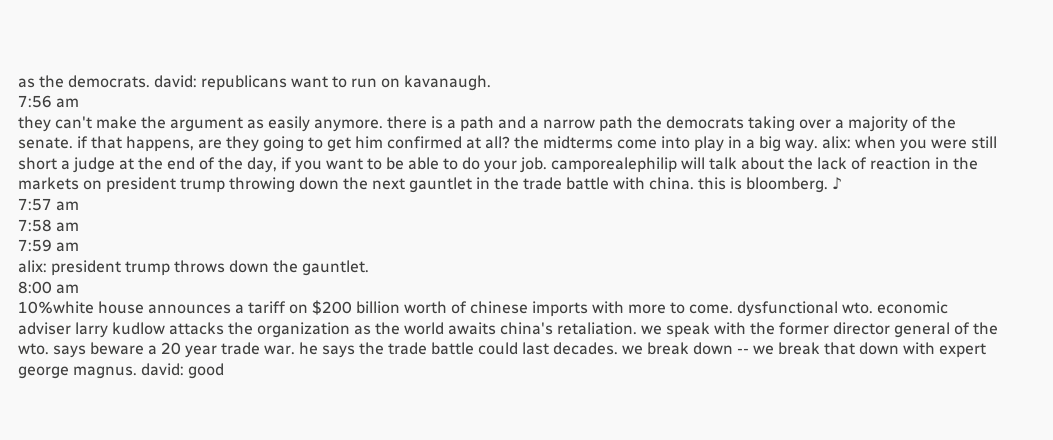as the democrats. david: republicans want to run on kavanaugh.
7:56 am
they can't make the argument as easily anymore. there is a path and a narrow path the democrats taking over a majority of the senate. if that happens, are they going to get him confirmed at all? the midterms come into play in a big way. alix: when you were still short a judge at the end of the day, if you want to be able to do your job. camporealephilip will talk about the lack of reaction in the markets on president trump throwing down the next gauntlet in the trade battle with china. this is bloomberg. ♪
7:57 am
7:58 am
7:59 am
alix: president trump throws down the gauntlet.
8:00 am
10%white house announces a tariff on $200 billion worth of chinese imports with more to come. dysfunctional wto. economic adviser larry kudlow attacks the organization as the world awaits china's retaliation. we speak with the former director general of the wto. says beware a 20 year trade war. he says the trade battle could last decades. we break down -- we break that down with expert george magnus. david: good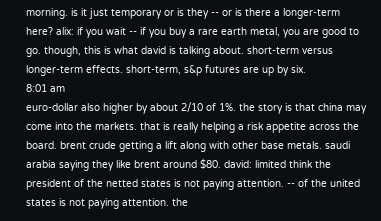morning. is it just temporary or is they -- or is there a longer-term here? alix: if you wait -- if you buy a rare earth metal, you are good to go. though, this is what david is talking about. short-term versus longer-term effects. short-term, s&p futures are up by six.
8:01 am
euro-dollar also higher by about 2/10 of 1%. the story is that china may come into the markets. that is really helping a risk appetite across the board. brent crude getting a lift along with other base metals. saudi arabia saying they like brent around $80. david: limited think the president of the netted states is not paying attention. -- of the united states is not paying attention. the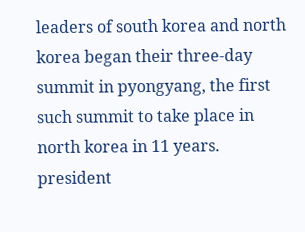leaders of south korea and north korea began their three-day summit in pyongyang, the first such summit to take place in north korea in 11 years. president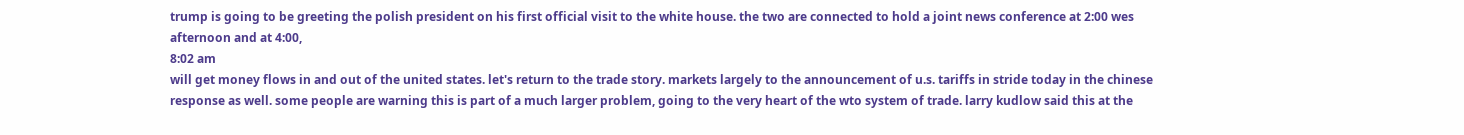trump is going to be greeting the polish president on his first official visit to the white house. the two are connected to hold a joint news conference at 2:00 wes afternoon and at 4:00,
8:02 am
will get money flows in and out of the united states. let's return to the trade story. markets largely to the announcement of u.s. tariffs in stride today in the chinese response as well. some people are warning this is part of a much larger problem, going to the very heart of the wto system of trade. larry kudlow said this at the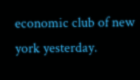economic club of new york yesterday.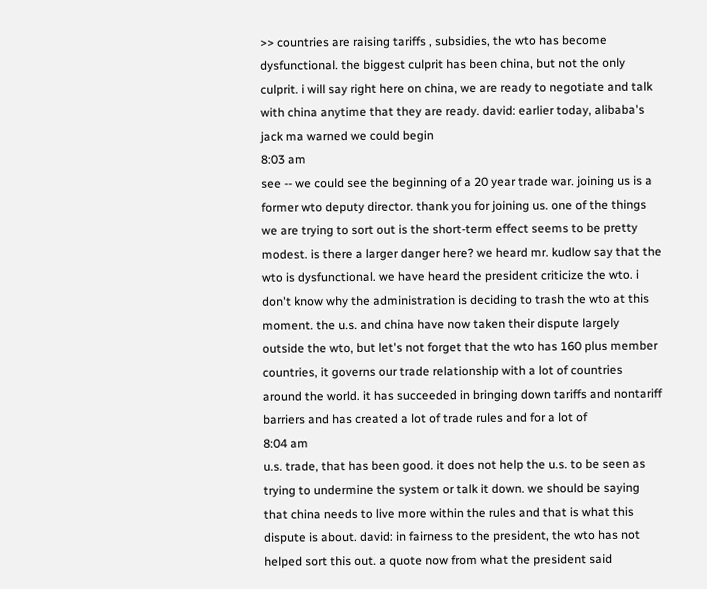>> countries are raising tariffs , subsidies, the wto has become dysfunctional. the biggest culprit has been china, but not the only culprit. i will say right here on china, we are ready to negotiate and talk with china anytime that they are ready. david: earlier today, alibaba's jack ma warned we could begin
8:03 am
see -- we could see the beginning of a 20 year trade war. joining us is a former wto deputy director. thank you for joining us. one of the things we are trying to sort out is the short-term effect seems to be pretty modest. is there a larger danger here? we heard mr. kudlow say that the wto is dysfunctional. we have heard the president criticize the wto. i don't know why the administration is deciding to trash the wto at this moment. the u.s. and china have now taken their dispute largely outside the wto, but let's not forget that the wto has 160 plus member countries, it governs our trade relationship with a lot of countries around the world. it has succeeded in bringing down tariffs and nontariff barriers and has created a lot of trade rules and for a lot of
8:04 am
u.s. trade, that has been good. it does not help the u.s. to be seen as trying to undermine the system or talk it down. we should be saying that china needs to live more within the rules and that is what this dispute is about. david: in fairness to the president, the wto has not helped sort this out. a quote now from what the president said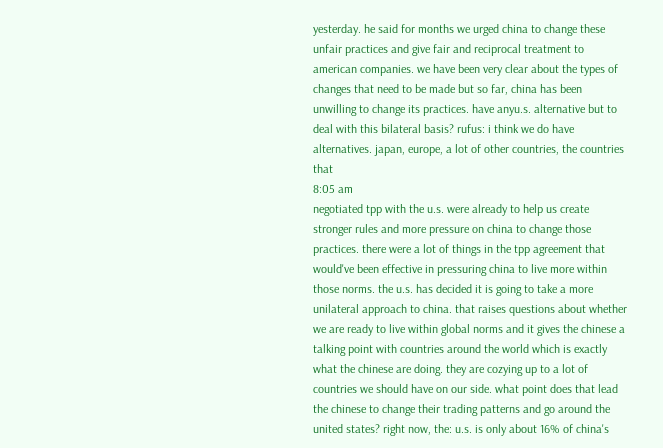yesterday. he said for months we urged china to change these unfair practices and give fair and reciprocal treatment to american companies. we have been very clear about the types of changes that need to be made but so far, china has been unwilling to change its practices. have anyu.s. alternative but to deal with this bilateral basis? rufus: i think we do have alternatives. japan, europe, a lot of other countries, the countries that
8:05 am
negotiated tpp with the u.s. were already to help us create stronger rules and more pressure on china to change those practices. there were a lot of things in the tpp agreement that would've been effective in pressuring china to live more within those norms. the u.s. has decided it is going to take a more unilateral approach to china. that raises questions about whether we are ready to live within global norms and it gives the chinese a talking point with countries around the world which is exactly what the chinese are doing. they are cozying up to a lot of countries we should have on our side. what point does that lead the chinese to change their trading patterns and go around the united states? right now, the: u.s. is only about 16% of china's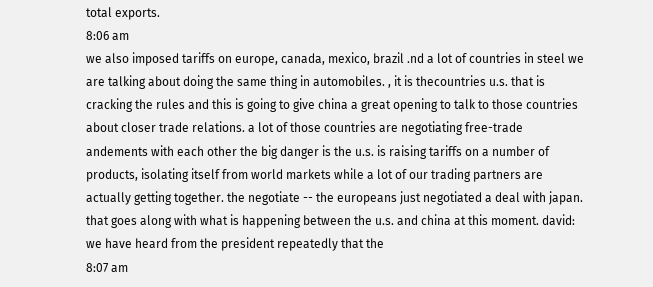total exports.
8:06 am
we also imposed tariffs on europe, canada, mexico, brazil .nd a lot of countries in steel we are talking about doing the same thing in automobiles. , it is thecountries u.s. that is cracking the rules and this is going to give china a great opening to talk to those countries about closer trade relations. a lot of those countries are negotiating free-trade andements with each other the big danger is the u.s. is raising tariffs on a number of products, isolating itself from world markets while a lot of our trading partners are actually getting together. the negotiate -- the europeans just negotiated a deal with japan. that goes along with what is happening between the u.s. and china at this moment. david: we have heard from the president repeatedly that the
8:07 am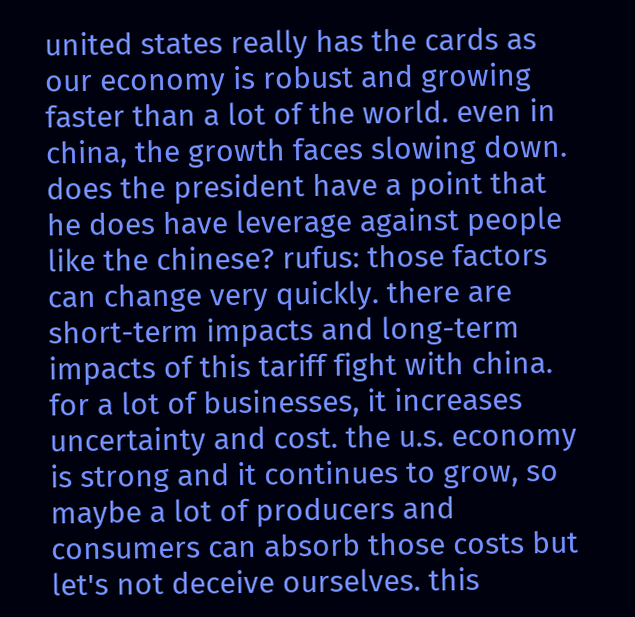united states really has the cards as our economy is robust and growing faster than a lot of the world. even in china, the growth faces slowing down. does the president have a point that he does have leverage against people like the chinese? rufus: those factors can change very quickly. there are short-term impacts and long-term impacts of this tariff fight with china. for a lot of businesses, it increases uncertainty and cost. the u.s. economy is strong and it continues to grow, so maybe a lot of producers and consumers can absorb those costs but let's not deceive ourselves. this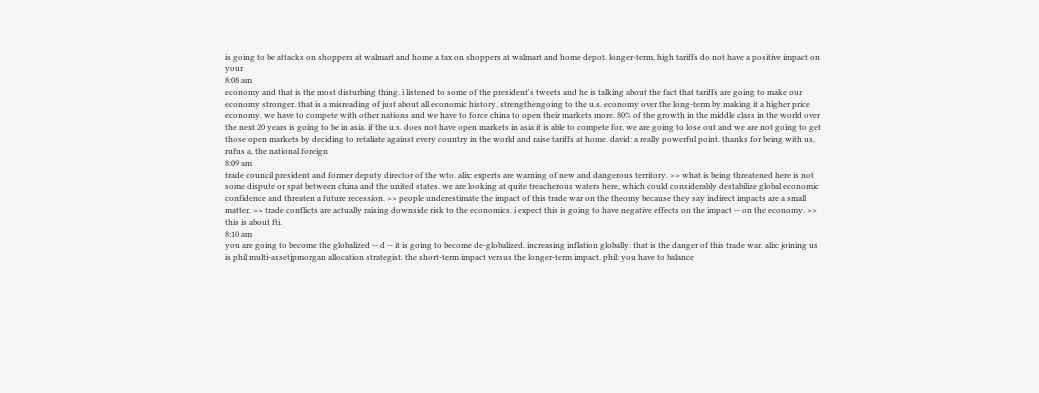is going to be attacks on shoppers at walmart and home a tax on shoppers at walmart and home depot. longer-term, high tariffs do not have a positive impact on your
8:08 am
economy and that is the most disturbing thing. i listened to some of the president's tweets and he is talking about the fact that tariffs are going to make our economy stronger. that is a misreading of just about all economic history. strengthengoing to the u.s. economy over the long-term by making it a higher price economy. we have to compete with other nations and we have to force china to open their markets more. 80% of the growth in the middle class in the world over the next 20 years is going to be in asia. if the u.s. does not have open markets in asia it is able to compete for, we are going to lose out and we are not going to get those open markets by deciding to retaliate against every country in the world and raise tariffs at home. david: a really powerful point. thanks for being with us, rufus a, the national foreign
8:09 am
trade council president and former deputy director of the wto. alix: experts are warning of new and dangerous territory. >> what is being threatened here is not some dispute or spat between china and the united states. we are looking at quite treacherous waters here, which could considerably destabilize global economic confidence and threaten a future recession. >> people underestimate the impact of this trade war on the theomy because they say indirect impacts are a small matter. >> trade conflicts are actually raising downside risk to the economics. i expect this is going to have negative effects on the impact -- on the economy. >> this is about fti.
8:10 am
you are going to become the globalized -- d -- it is going to become de-globalized. increasing inflation globally. that is the danger of this trade war. alix: joining us is phil multi-assetjpmorgan allocation strategist. the short-term impact versus the longer-term impact. phil: you have to balance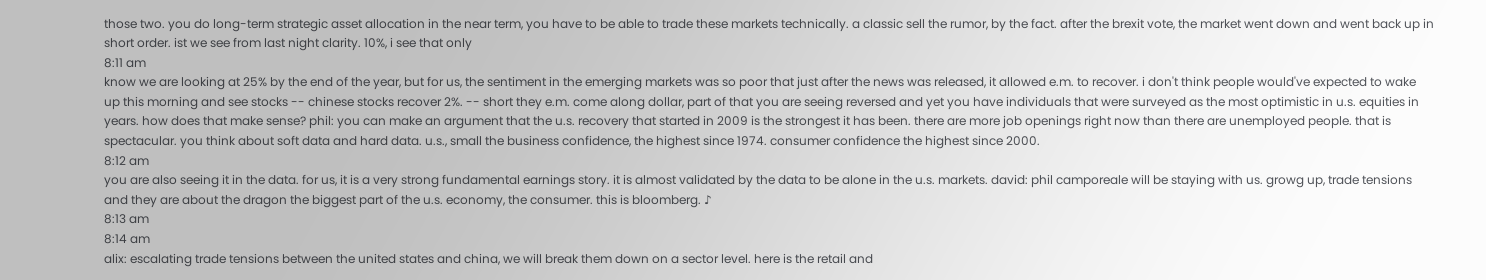those two. you do long-term strategic asset allocation in the near term, you have to be able to trade these markets technically. a classic sell the rumor, by the fact. after the brexit vote, the market went down and went back up in short order. ist we see from last night clarity. 10%, i see that only
8:11 am
know we are looking at 25% by the end of the year, but for us, the sentiment in the emerging markets was so poor that just after the news was released, it allowed e.m. to recover. i don't think people would've expected to wake up this morning and see stocks -- chinese stocks recover 2%. -- short they e.m. come along dollar, part of that you are seeing reversed and yet you have individuals that were surveyed as the most optimistic in u.s. equities in years. how does that make sense? phil: you can make an argument that the u.s. recovery that started in 2009 is the strongest it has been. there are more job openings right now than there are unemployed people. that is spectacular. you think about soft data and hard data. u.s., small the business confidence, the highest since 1974. consumer confidence the highest since 2000.
8:12 am
you are also seeing it in the data. for us, it is a very strong fundamental earnings story. it is almost validated by the data to be alone in the u.s. markets. david: phil camporeale will be staying with us. growg up, trade tensions and they are about the dragon the biggest part of the u.s. economy, the consumer. this is bloomberg. ♪
8:13 am
8:14 am
alix: escalating trade tensions between the united states and china, we will break them down on a sector level. here is the retail and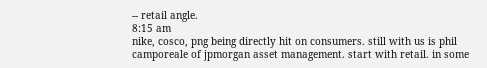-- retail angle.
8:15 am
nike, cosco, png being directly hit on consumers. still with us is phil camporeale of jpmorgan asset management. start with retail. in some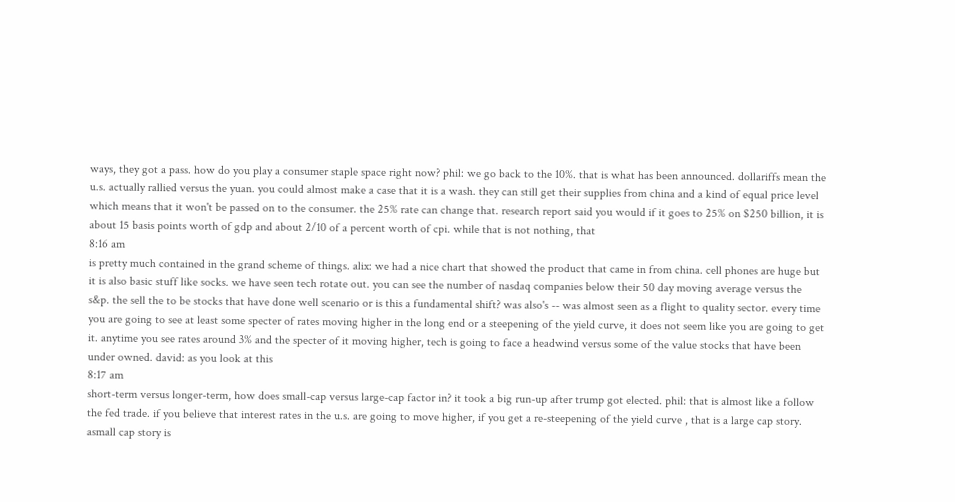ways, they got a pass. how do you play a consumer staple space right now? phil: we go back to the 10%. that is what has been announced. dollariffs mean the u.s. actually rallied versus the yuan. you could almost make a case that it is a wash. they can still get their supplies from china and a kind of equal price level which means that it won't be passed on to the consumer. the 25% rate can change that. research report said you would if it goes to 25% on $250 billion, it is about 15 basis points worth of gdp and about 2/10 of a percent worth of cpi. while that is not nothing, that
8:16 am
is pretty much contained in the grand scheme of things. alix: we had a nice chart that showed the product that came in from china. cell phones are huge but it is also basic stuff like socks. we have seen tech rotate out. you can see the number of nasdaq companies below their 50 day moving average versus the s&p. the sell the to be stocks that have done well scenario or is this a fundamental shift? was also's -- was almost seen as a flight to quality sector. every time you are going to see at least some specter of rates moving higher in the long end or a steepening of the yield curve, it does not seem like you are going to get it. anytime you see rates around 3% and the specter of it moving higher, tech is going to face a headwind versus some of the value stocks that have been under owned. david: as you look at this
8:17 am
short-term versus longer-term, how does small-cap versus large-cap factor in? it took a big run-up after trump got elected. phil: that is almost like a follow the fed trade. if you believe that interest rates in the u.s. are going to move higher, if you get a re-steepening of the yield curve , that is a large cap story. asmall cap story is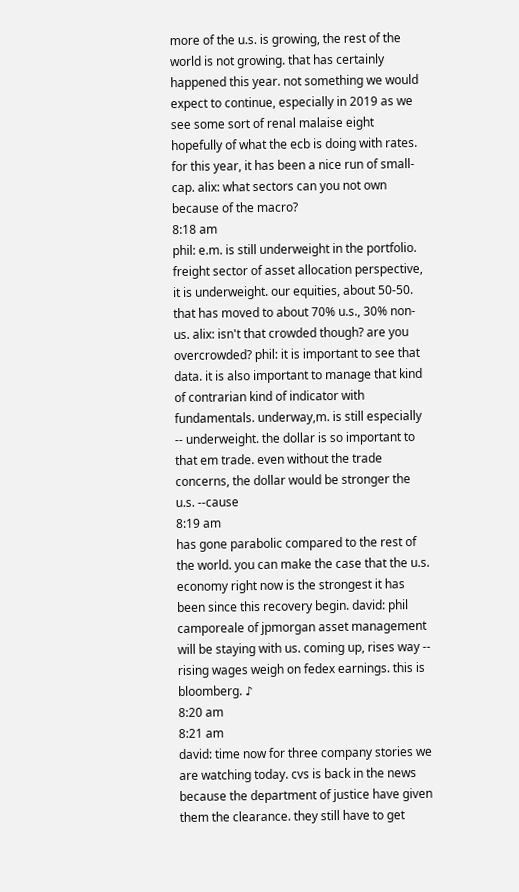more of the u.s. is growing, the rest of the world is not growing. that has certainly happened this year. not something we would expect to continue, especially in 2019 as we see some sort of renal malaise eight hopefully of what the ecb is doing with rates. for this year, it has been a nice run of small-cap. alix: what sectors can you not own because of the macro?
8:18 am
phil: e.m. is still underweight in the portfolio. freight sector of asset allocation perspective, it is underweight. our equities, about 50-50. that has moved to about 70% u.s., 30% non-us. alix: isn't that crowded though? are you overcrowded? phil: it is important to see that data. it is also important to manage that kind of contrarian kind of indicator with fundamentals. underway,m. is still especially -- underweight. the dollar is so important to that em trade. even without the trade concerns, the dollar would be stronger the u.s. --cause
8:19 am
has gone parabolic compared to the rest of the world. you can make the case that the u.s. economy right now is the strongest it has been since this recovery begin. david: phil camporeale of jpmorgan asset management will be staying with us. coming up, rises way -- rising wages weigh on fedex earnings. this is bloomberg. ♪
8:20 am
8:21 am
david: time now for three company stories we are watching today. cvs is back in the news because the department of justice have given them the clearance. they still have to get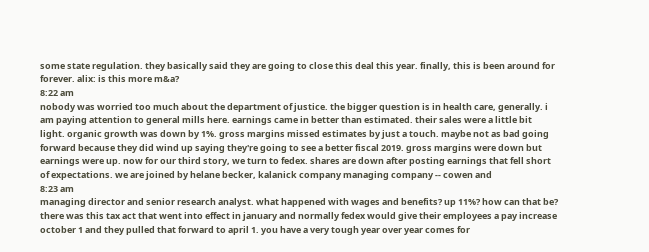some state regulation. they basically said they are going to close this deal this year. finally, this is been around for forever. alix: is this more m&a?
8:22 am
nobody was worried too much about the department of justice. the bigger question is in health care, generally. i am paying attention to general mills here. earnings came in better than estimated. their sales were a little bit light. organic growth was down by 1%. gross margins missed estimates by just a touch. maybe not as bad going forward because they did wind up saying they're going to see a better fiscal 2019. gross margins were down but earnings were up. now for our third story, we turn to fedex. shares are down after posting earnings that fell short of expectations. we are joined by helane becker, kalanick company managing company -- cowen and
8:23 am
managing director and senior research analyst. what happened with wages and benefits? up 11%? how can that be? there was this tax act that went into effect in january and normally fedex would give their employees a pay increase october 1 and they pulled that forward to april 1. you have a very tough year over year comes for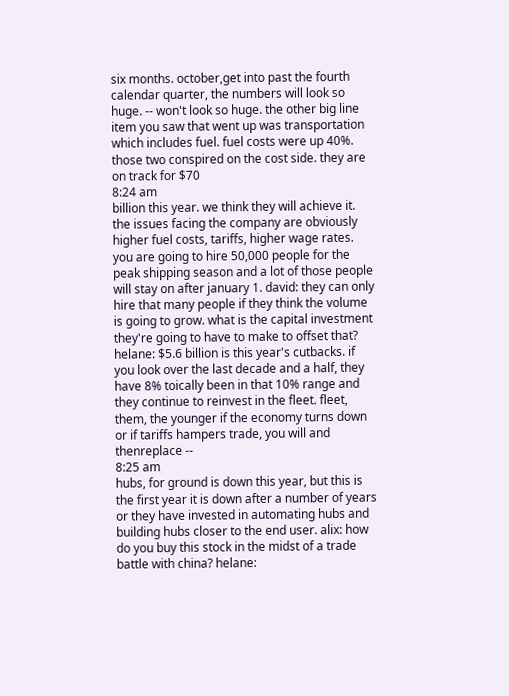six months. october,get into past the fourth calendar quarter, the numbers will look so huge. -- won't look so huge. the other big line item you saw that went up was transportation which includes fuel. fuel costs were up 40%. those two conspired on the cost side. they are on track for $70
8:24 am
billion this year. we think they will achieve it. the issues facing the company are obviously higher fuel costs, tariffs, higher wage rates. you are going to hire 50,000 people for the peak shipping season and a lot of those people will stay on after january 1. david: they can only hire that many people if they think the volume is going to grow. what is the capital investment they're going to have to make to offset that? helane: $5.6 billion is this year's cutbacks. if you look over the last decade and a half, they have 8% toically been in that 10% range and they continue to reinvest in the fleet. fleet, them, the younger if the economy turns down or if tariffs hampers trade, you will and thenreplace --
8:25 am
hubs, for ground is down this year, but this is the first year it is down after a number of years or they have invested in automating hubs and building hubs closer to the end user. alix: how do you buy this stock in the midst of a trade battle with china? helane: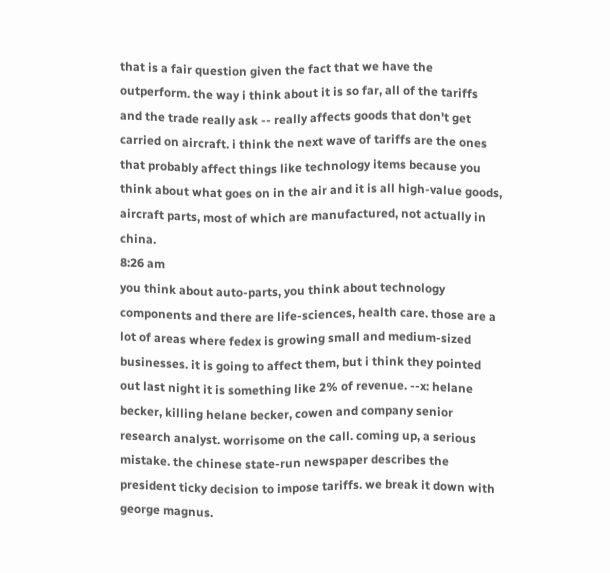that is a fair question given the fact that we have the outperform. the way i think about it is so far, all of the tariffs and the trade really ask -- really affects goods that don't get carried on aircraft. i think the next wave of tariffs are the ones that probably affect things like technology items because you think about what goes on in the air and it is all high-value goods, aircraft parts, most of which are manufactured, not actually in china.
8:26 am
you think about auto-parts, you think about technology components and there are life-sciences, health care. those are a lot of areas where fedex is growing small and medium-sized businesses. it is going to affect them, but i think they pointed out last night it is something like 2% of revenue. --x: helane becker, killing helane becker, cowen and company senior research analyst. worrisome on the call. coming up, a serious mistake. the chinese state-run newspaper describes the president ticky decision to impose tariffs. we break it down with george magnus.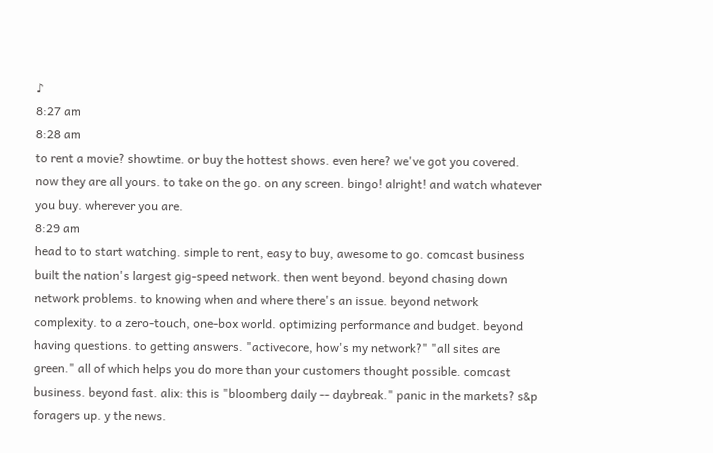♪
8:27 am
8:28 am
to rent a movie? showtime. or buy the hottest shows. even here? we've got you covered. now they are all yours. to take on the go. on any screen. bingo! alright! and watch whatever you buy. wherever you are.
8:29 am
head to to start watching. simple to rent, easy to buy, awesome to go. comcast business built the nation's largest gig-speed network. then went beyond. beyond chasing down network problems. to knowing when and where there's an issue. beyond network complexity. to a zero-touch, one-box world. optimizing performance and budget. beyond having questions. to getting answers. "activecore, how's my network?" "all sites are green." all of which helps you do more than your customers thought possible. comcast business. beyond fast. alix: this is "bloomberg daily -- daybreak." panic in the markets? s&p foragers up. y the news.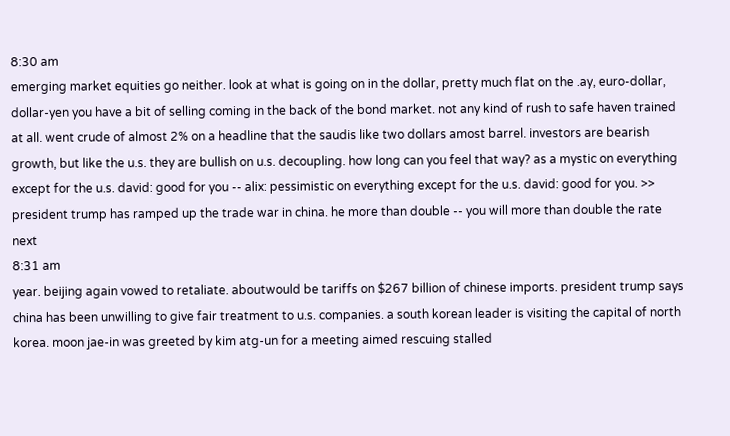8:30 am
emerging market equities go neither. look at what is going on in the dollar, pretty much flat on the .ay, euro-dollar, dollar-yen you have a bit of selling coming in the back of the bond market. not any kind of rush to safe haven trained at all. went crude of almost 2% on a headline that the saudis like two dollars amost barrel. investors are bearish growth, but like the u.s. they are bullish on u.s. decoupling. how long can you feel that way? as a mystic on everything except for the u.s. david: good for you -- alix: pessimistic on everything except for the u.s. david: good for you. >> president trump has ramped up the trade war in china. he more than double -- you will more than double the rate next
8:31 am
year. beijing again vowed to retaliate. aboutwould be tariffs on $267 billion of chinese imports. president trump says china has been unwilling to give fair treatment to u.s. companies. a south korean leader is visiting the capital of north korea. moon jae-in was greeted by kim atg-un for a meeting aimed rescuing stalled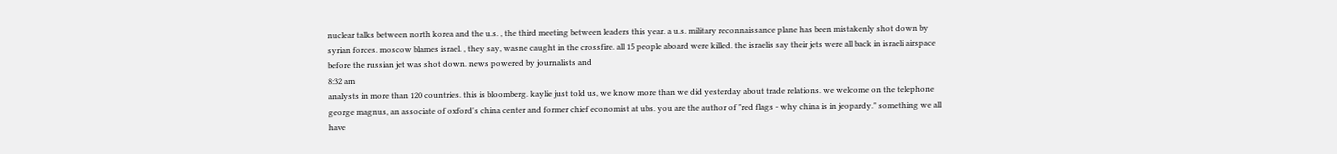nuclear talks between north korea and the u.s. , the third meeting between leaders this year. a u.s. military reconnaissance plane has been mistakenly shot down by syrian forces. moscow blames israel. , they say, wasne caught in the crossfire. all 15 people aboard were killed. the israelis say their jets were all back in israeli airspace before the russian jet was shot down. news powered by journalists and
8:32 am
analysts in more than 120 countries. this is bloomberg. kaylie just told us, we know more than we did yesterday about trade relations. we welcome on the telephone george magnus, an associate of oxford's china center and former chief economist at ubs. you are the author of "red flags - why china is in jeopardy." something we all have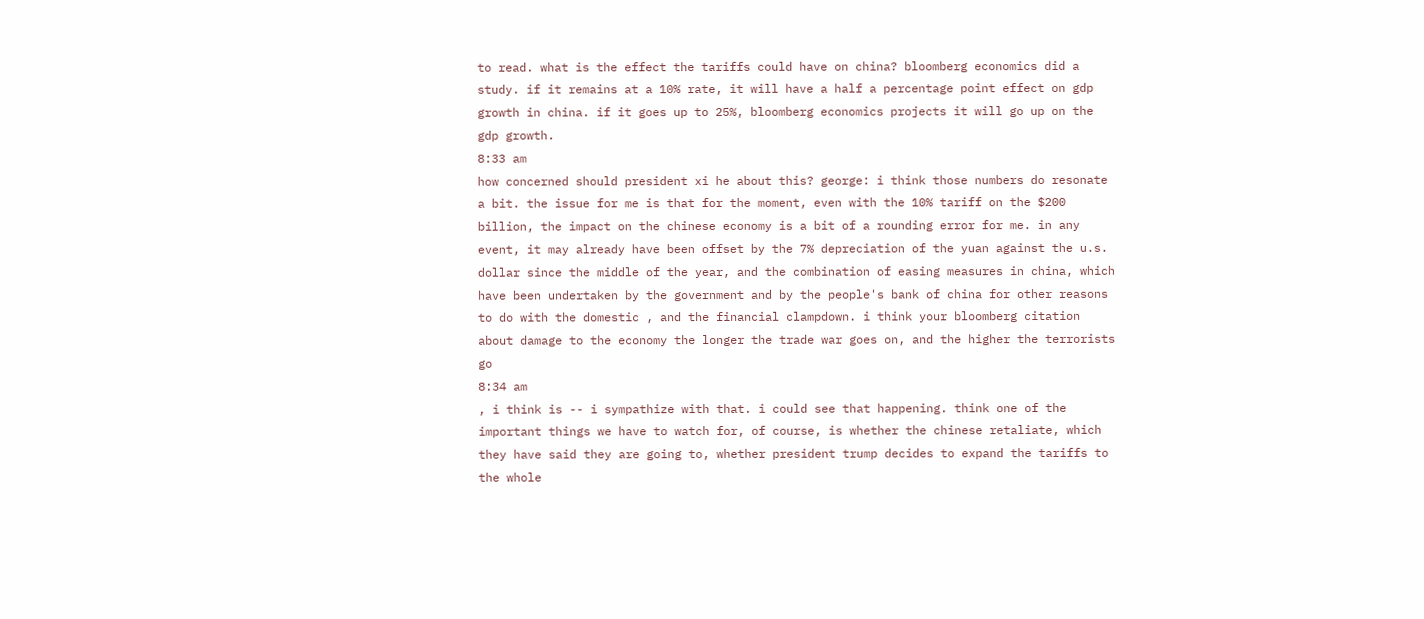to read. what is the effect the tariffs could have on china? bloomberg economics did a study. if it remains at a 10% rate, it will have a half a percentage point effect on gdp growth in china. if it goes up to 25%, bloomberg economics projects it will go up on the gdp growth.
8:33 am
how concerned should president xi he about this? george: i think those numbers do resonate a bit. the issue for me is that for the moment, even with the 10% tariff on the $200 billion, the impact on the chinese economy is a bit of a rounding error for me. in any event, it may already have been offset by the 7% depreciation of the yuan against the u.s. dollar since the middle of the year, and the combination of easing measures in china, which have been undertaken by the government and by the people's bank of china for other reasons to do with the domestic , and the financial clampdown. i think your bloomberg citation about damage to the economy the longer the trade war goes on, and the higher the terrorists go
8:34 am
, i think is -- i sympathize with that. i could see that happening. think one of the important things we have to watch for, of course, is whether the chinese retaliate, which they have said they are going to, whether president trump decides to expand the tariffs to the whole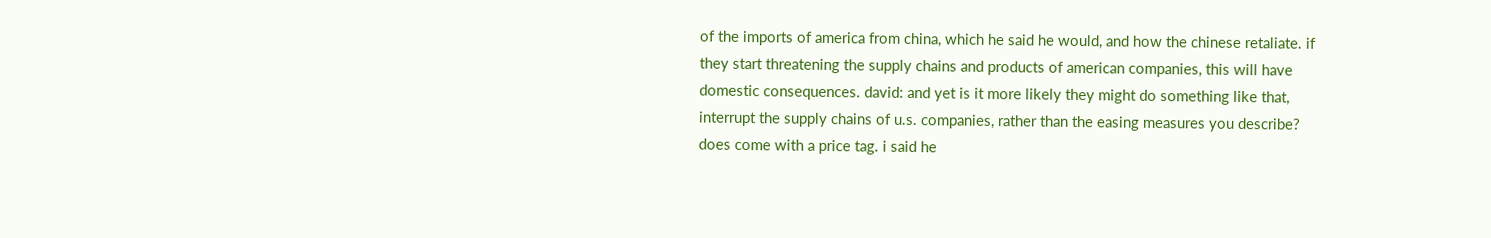of the imports of america from china, which he said he would, and how the chinese retaliate. if they start threatening the supply chains and products of american companies, this will have domestic consequences. david: and yet is it more likely they might do something like that, interrupt the supply chains of u.s. companies, rather than the easing measures you describe? does come with a price tag. i said he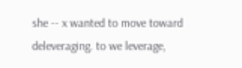she -- x wanted to move toward deleveraging. to we leverage,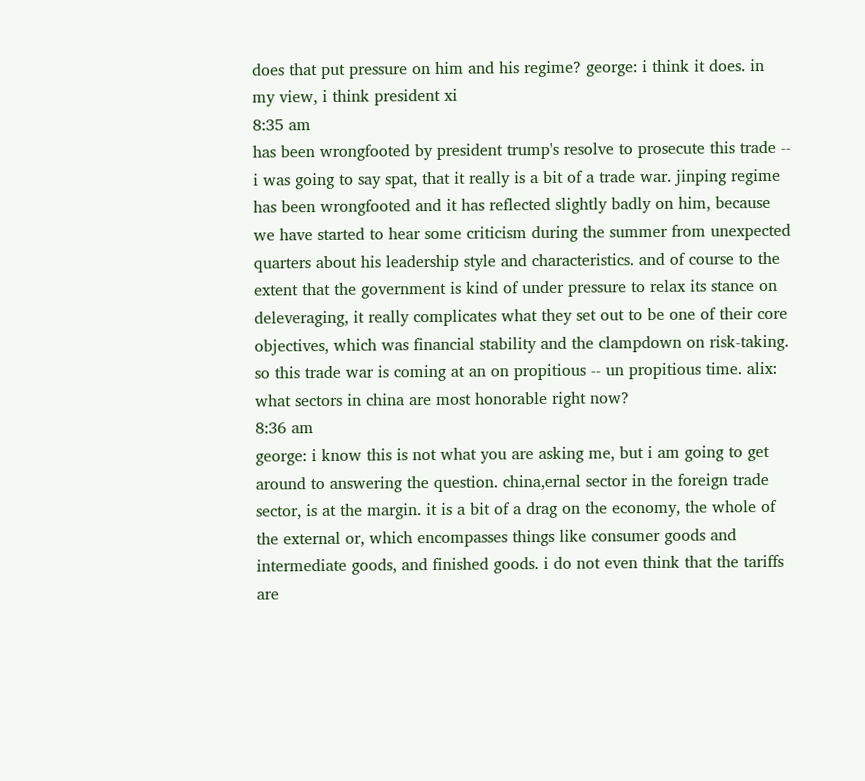does that put pressure on him and his regime? george: i think it does. in my view, i think president xi
8:35 am
has been wrongfooted by president trump's resolve to prosecute this trade -- i was going to say spat, that it really is a bit of a trade war. jinping regime has been wrongfooted and it has reflected slightly badly on him, because we have started to hear some criticism during the summer from unexpected quarters about his leadership style and characteristics. and of course to the extent that the government is kind of under pressure to relax its stance on deleveraging, it really complicates what they set out to be one of their core objectives, which was financial stability and the clampdown on risk-taking. so this trade war is coming at an on propitious -- un propitious time. alix: what sectors in china are most honorable right now?
8:36 am
george: i know this is not what you are asking me, but i am going to get around to answering the question. china,ernal sector in the foreign trade sector, is at the margin. it is a bit of a drag on the economy, the whole of the external or, which encompasses things like consumer goods and intermediate goods, and finished goods. i do not even think that the tariffs are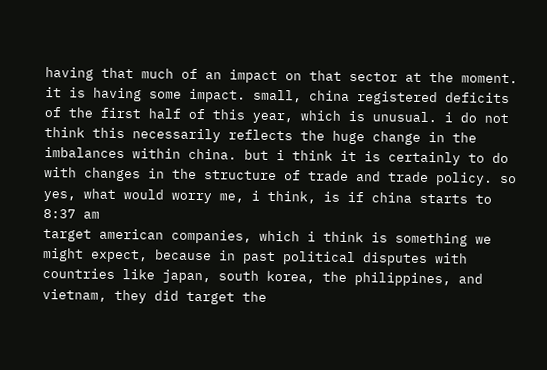having that much of an impact on that sector at the moment. it is having some impact. small, china registered deficits of the first half of this year, which is unusual. i do not think this necessarily reflects the huge change in the imbalances within china. but i think it is certainly to do with changes in the structure of trade and trade policy. so yes, what would worry me, i think, is if china starts to
8:37 am
target american companies, which i think is something we might expect, because in past political disputes with countries like japan, south korea, the philippines, and vietnam, they did target the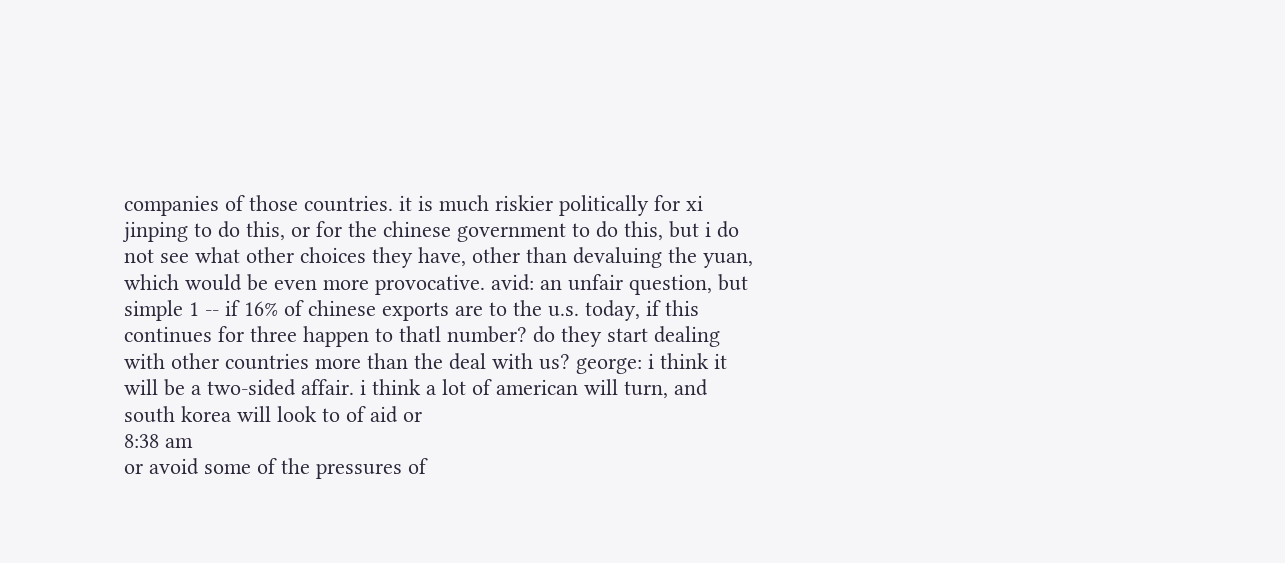companies of those countries. it is much riskier politically for xi jinping to do this, or for the chinese government to do this, but i do not see what other choices they have, other than devaluing the yuan, which would be even more provocative. avid: an unfair question, but simple 1 -- if 16% of chinese exports are to the u.s. today, if this continues for three happen to thatl number? do they start dealing with other countries more than the deal with us? george: i think it will be a two-sided affair. i think a lot of american will turn, and south korea will look to of aid or
8:38 am
or avoid some of the pressures of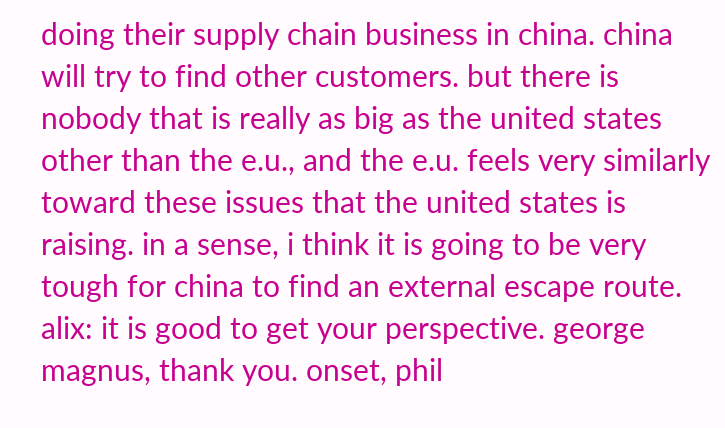doing their supply chain business in china. china will try to find other customers. but there is nobody that is really as big as the united states other than the e.u., and the e.u. feels very similarly toward these issues that the united states is raising. in a sense, i think it is going to be very tough for china to find an external escape route. alix: it is good to get your perspective. george magnus, thank you. onset, phil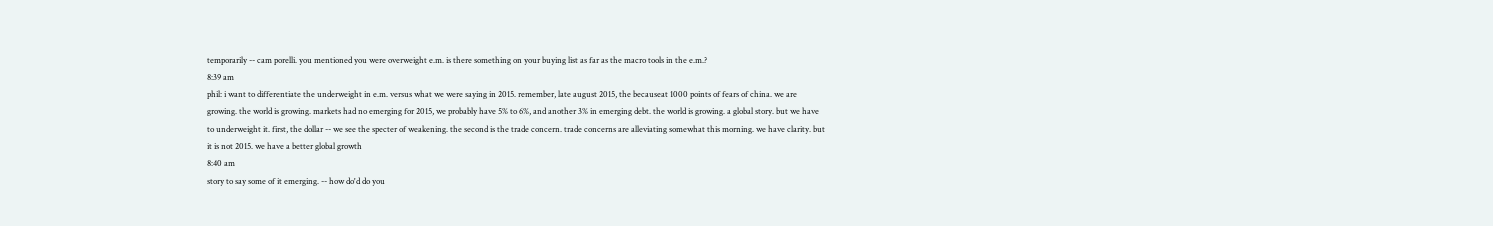temporarily -- cam porelli. you mentioned you were overweight e.m. is there something on your buying list as far as the macro tools in the e.m.?
8:39 am
phil: i want to differentiate the underweight in e.m. versus what we were saying in 2015. remember, late august 2015, the becauseat 1000 points of fears of china. we are growing. the world is growing. markets had no emerging for 2015, we probably have 5% to 6%, and another 3% in emerging debt. the world is growing. a global story. but we have to underweight it. first, the dollar -- we see the specter of weakening. the second is the trade concern. trade concerns are alleviating somewhat this morning. we have clarity. but it is not 2015. we have a better global growth
8:40 am
story to say some of it emerging. -- how do'd do you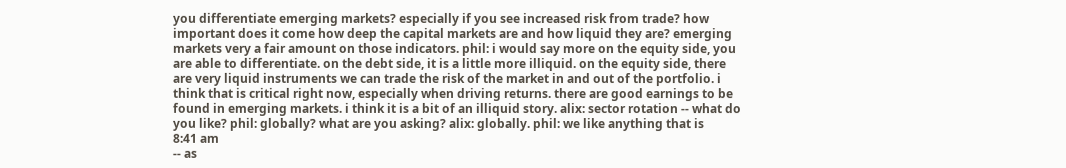you differentiate emerging markets? especially if you see increased risk from trade? how important does it come how deep the capital markets are and how liquid they are? emerging markets very a fair amount on those indicators. phil: i would say more on the equity side, you are able to differentiate. on the debt side, it is a little more illiquid. on the equity side, there are very liquid instruments we can trade the risk of the market in and out of the portfolio. i think that is critical right now, especially when driving returns. there are good earnings to be found in emerging markets. i think it is a bit of an illiquid story. alix: sector rotation -- what do you like? phil: globally? what are you asking? alix: globally. phil: we like anything that is
8:41 am
-- as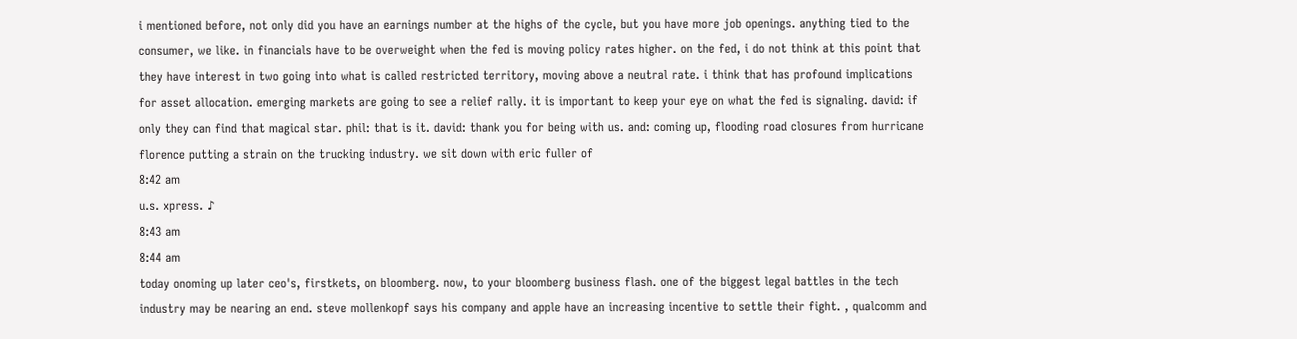i mentioned before, not only did you have an earnings number at the highs of the cycle, but you have more job openings. anything tied to the consumer, we like. in financials have to be overweight when the fed is moving policy rates higher. on the fed, i do not think at this point that they have interest in two going into what is called restricted territory, moving above a neutral rate. i think that has profound implications for asset allocation. emerging markets are going to see a relief rally. it is important to keep your eye on what the fed is signaling. david: if only they can find that magical star. phil: that is it. david: thank you for being with us. and: coming up, flooding road closures from hurricane florence putting a strain on the trucking industry. we sit down with eric fuller of
8:42 am
u.s. xpress. ♪
8:43 am
8:44 am
today onoming up later ceo's, firstkets, on bloomberg. now, to your bloomberg business flash. one of the biggest legal battles in the tech industry may be nearing an end. steve mollenkopf says his company and apple have an increasing incentive to settle their fight. , qualcomm and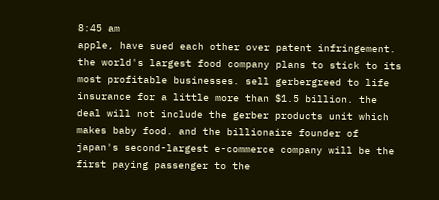8:45 am
apple, have sued each other over patent infringement. the world's largest food company plans to stick to its most profitable businesses. sell gerbergreed to life insurance for a little more than $1.5 billion. the deal will not include the gerber products unit which makes baby food. and the billionaire founder of japan's second-largest e-commerce company will be the first paying passenger to the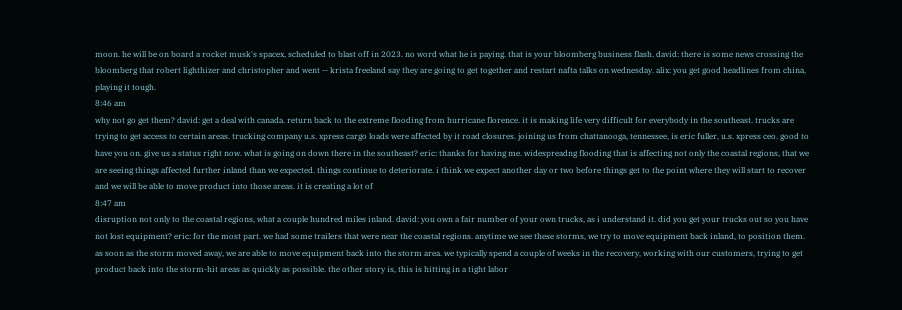moon. he will be on board a rocket musk's spacex, scheduled to blast off in 2023. no word what he is paying. that is your bloomberg business flash. david: there is some news crossing the bloomberg that robert lighthizer and christopher and went -- krista freeland say they are going to get together and restart nafta talks on wednesday. alix: you get good headlines from china, playing it tough.
8:46 am
why not go get them? david: get a deal with canada. return back to the extreme flooding from hurricane florence. it is making life very difficult for everybody in the southeast. trucks are trying to get access to certain areas. trucking company u.s. xpress cargo loads were affected by it road closures. joining us from chattanooga, tennessee, is eric fuller, u.s. xpress ceo. good to have you on. give us a status right now. what is going on down there in the southeast? eric: thanks for having me. widespreadng flooding that is affecting not only the coastal regions, that we are seeing things affected further inland than we expected. things continue to deteriorate. i think we expect another day or two before things get to the point where they will start to recover and we will be able to move product into those areas. it is creating a lot of
8:47 am
disruption not only to the coastal regions, what a couple hundred miles inland. david: you own a fair number of your own trucks, as i understand it. did you get your trucks out so you have not lost equipment? eric: for the most part. we had some trailers that were near the coastal regions. anytime we see these storms, we try to move equipment back inland, to position them. as soon as the storm moved away, we are able to move equipment back into the storm area. we typically spend a couple of weeks in the recovery, working with our customers, trying to get product back into the storm-hit areas as quickly as possible. the other story is, this is hitting in a tight labor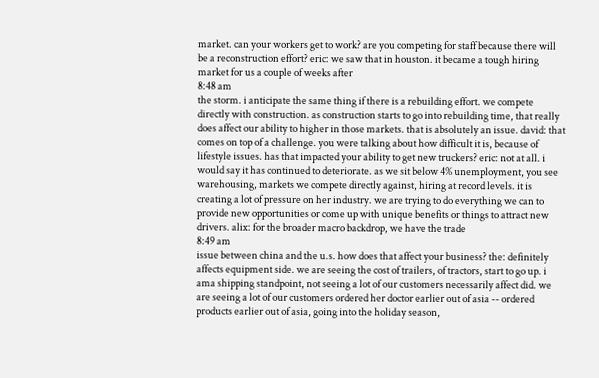market. can your workers get to work? are you competing for staff because there will be a reconstruction effort? eric: we saw that in houston. it became a tough hiring market for us a couple of weeks after
8:48 am
the storm. i anticipate the same thing if there is a rebuilding effort. we compete directly with construction. as construction starts to go into rebuilding time, that really does affect our ability to higher in those markets. that is absolutely an issue. david: that comes on top of a challenge. you were talking about how difficult it is, because of lifestyle issues. has that impacted your ability to get new truckers? eric: not at all. i would say it has continued to deteriorate. as we sit below 4% unemployment, you see warehousing, markets we compete directly against, hiring at record levels. it is creating a lot of pressure on her industry. we are trying to do everything we can to provide new opportunities or come up with unique benefits or things to attract new drivers. alix: for the broader macro backdrop, we have the trade
8:49 am
issue between china and the u.s. how does that affect your business? the: definitely affects equipment side. we are seeing the cost of trailers, of tractors, start to go up. i ama shipping standpoint, not seeing a lot of our customers necessarily affect did. we are seeing a lot of our customers ordered her doctor earlier out of asia -- ordered products earlier out of asia, going into the holiday season,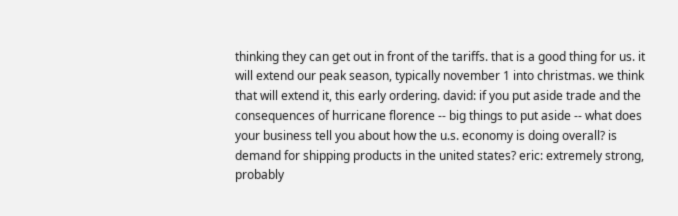thinking they can get out in front of the tariffs. that is a good thing for us. it will extend our peak season, typically november 1 into christmas. we think that will extend it, this early ordering. david: if you put aside trade and the consequences of hurricane florence -- big things to put aside -- what does your business tell you about how the u.s. economy is doing overall? is demand for shipping products in the united states? eric: extremely strong, probably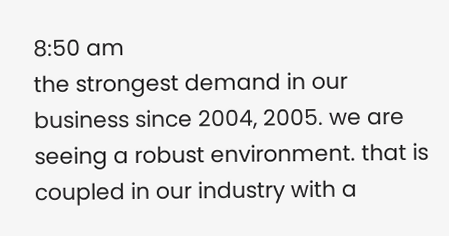8:50 am
the strongest demand in our business since 2004, 2005. we are seeing a robust environment. that is coupled in our industry with a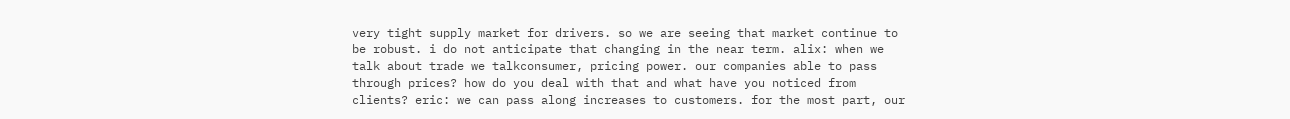very tight supply market for drivers. so we are seeing that market continue to be robust. i do not anticipate that changing in the near term. alix: when we talk about trade we talkconsumer, pricing power. our companies able to pass through prices? how do you deal with that and what have you noticed from clients? eric: we can pass along increases to customers. for the most part, our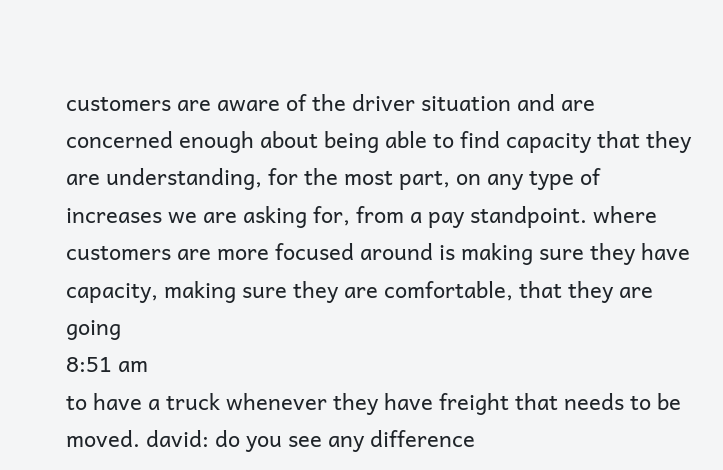customers are aware of the driver situation and are concerned enough about being able to find capacity that they are understanding, for the most part, on any type of increases we are asking for, from a pay standpoint. where customers are more focused around is making sure they have capacity, making sure they are comfortable, that they are going
8:51 am
to have a truck whenever they have freight that needs to be moved. david: do you see any difference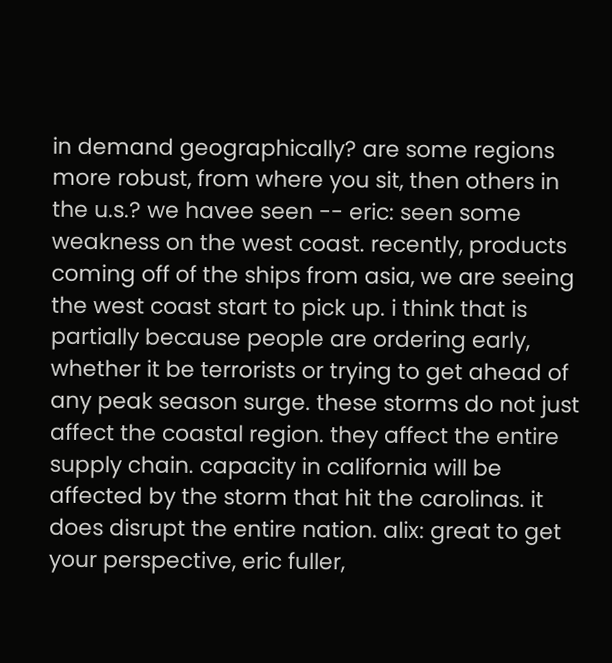in demand geographically? are some regions more robust, from where you sit, then others in the u.s.? we havee seen -- eric: seen some weakness on the west coast. recently, products coming off of the ships from asia, we are seeing the west coast start to pick up. i think that is partially because people are ordering early, whether it be terrorists or trying to get ahead of any peak season surge. these storms do not just affect the coastal region. they affect the entire supply chain. capacity in california will be affected by the storm that hit the carolinas. it does disrupt the entire nation. alix: great to get your perspective, eric fuller,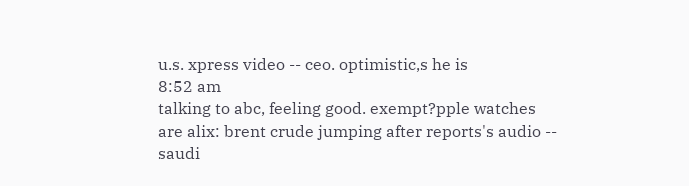u.s. xpress video -- ceo. optimistic,s he is
8:52 am
talking to abc, feeling good. exempt?pple watches are alix: brent crude jumping after reports's audio -- saudi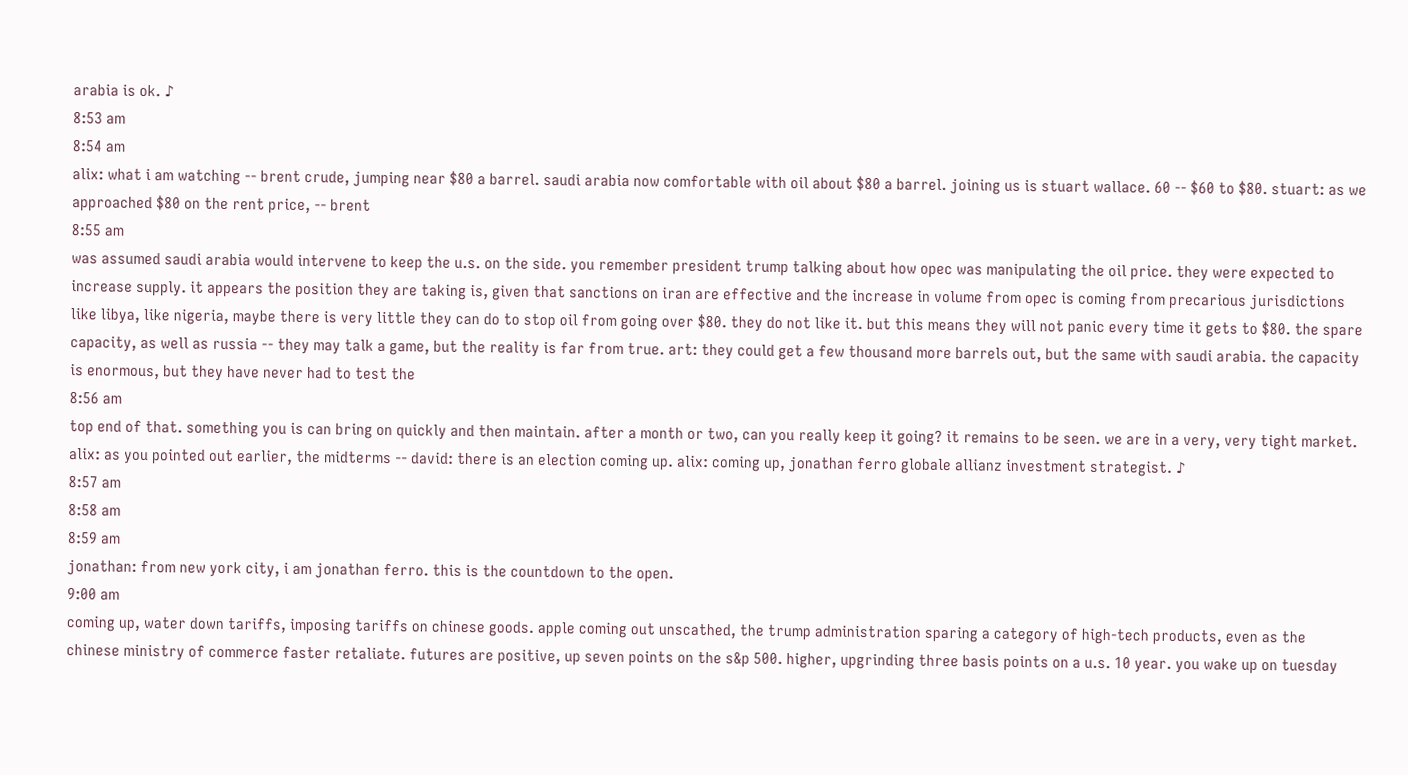arabia is ok. ♪
8:53 am
8:54 am
alix: what i am watching -- brent crude, jumping near $80 a barrel. saudi arabia now comfortable with oil about $80 a barrel. joining us is stuart wallace. 60 -- $60 to $80. stuart: as we approached $80 on the rent price, -- brent
8:55 am
was assumed saudi arabia would intervene to keep the u.s. on the side. you remember president trump talking about how opec was manipulating the oil price. they were expected to increase supply. it appears the position they are taking is, given that sanctions on iran are effective and the increase in volume from opec is coming from precarious jurisdictions like libya, like nigeria, maybe there is very little they can do to stop oil from going over $80. they do not like it. but this means they will not panic every time it gets to $80. the spare capacity, as well as russia -- they may talk a game, but the reality is far from true. art: they could get a few thousand more barrels out, but the same with saudi arabia. the capacity is enormous, but they have never had to test the
8:56 am
top end of that. something you is can bring on quickly and then maintain. after a month or two, can you really keep it going? it remains to be seen. we are in a very, very tight market. alix: as you pointed out earlier, the midterms -- david: there is an election coming up. alix: coming up, jonathan ferro globale allianz investment strategist. ♪
8:57 am
8:58 am
8:59 am
jonathan: from new york city, i am jonathan ferro. this is the countdown to the open.
9:00 am
coming up, water down tariffs, imposing tariffs on chinese goods. apple coming out unscathed, the trump administration sparing a category of high-tech products, even as the chinese ministry of commerce faster retaliate. futures are positive, up seven points on the s&p 500. higher, upgrinding three basis points on a u.s. 10 year. you wake up on tuesday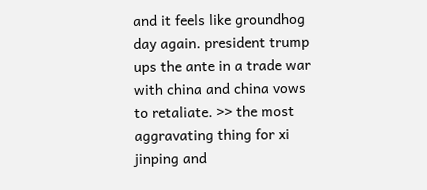and it feels like groundhog day again. president trump ups the ante in a trade war with china and china vows to retaliate. >> the most aggravating thing for xi jinping and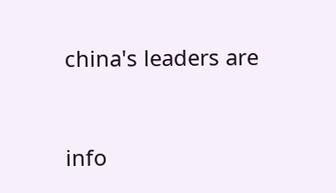china's leaders are


info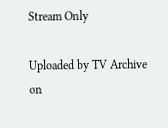Stream Only

Uploaded by TV Archive on